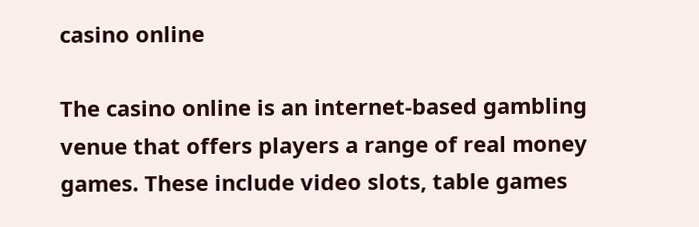casino online

The casino online is an internet-based gambling venue that offers players a range of real money games. These include video slots, table games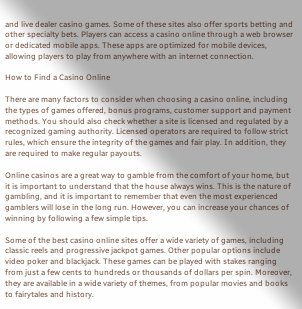and live dealer casino games. Some of these sites also offer sports betting and other specialty bets. Players can access a casino online through a web browser or dedicated mobile apps. These apps are optimized for mobile devices, allowing players to play from anywhere with an internet connection.

How to Find a Casino Online

There are many factors to consider when choosing a casino online, including the types of games offered, bonus programs, customer support and payment methods. You should also check whether a site is licensed and regulated by a recognized gaming authority. Licensed operators are required to follow strict rules, which ensure the integrity of the games and fair play. In addition, they are required to make regular payouts.

Online casinos are a great way to gamble from the comfort of your home, but it is important to understand that the house always wins. This is the nature of gambling, and it is important to remember that even the most experienced gamblers will lose in the long run. However, you can increase your chances of winning by following a few simple tips.

Some of the best casino online sites offer a wide variety of games, including classic reels and progressive jackpot games. Other popular options include video poker and blackjack. These games can be played with stakes ranging from just a few cents to hundreds or thousands of dollars per spin. Moreover, they are available in a wide variety of themes, from popular movies and books to fairytales and history.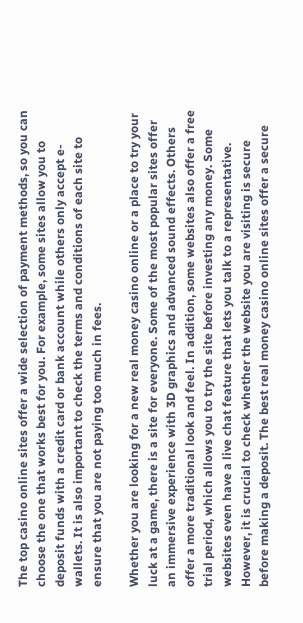The top casino online sites offer a wide selection of payment methods, so you can choose the one that works best for you. For example, some sites allow you to deposit funds with a credit card or bank account while others only accept e-wallets. It is also important to check the terms and conditions of each site to ensure that you are not paying too much in fees.

Whether you are looking for a new real money casino online or a place to try your luck at a game, there is a site for everyone. Some of the most popular sites offer an immersive experience with 3D graphics and advanced sound effects. Others offer a more traditional look and feel. In addition, some websites also offer a free trial period, which allows you to try the site before investing any money. Some websites even have a live chat feature that lets you talk to a representative. However, it is crucial to check whether the website you are visiting is secure before making a deposit. The best real money casino online sites offer a secure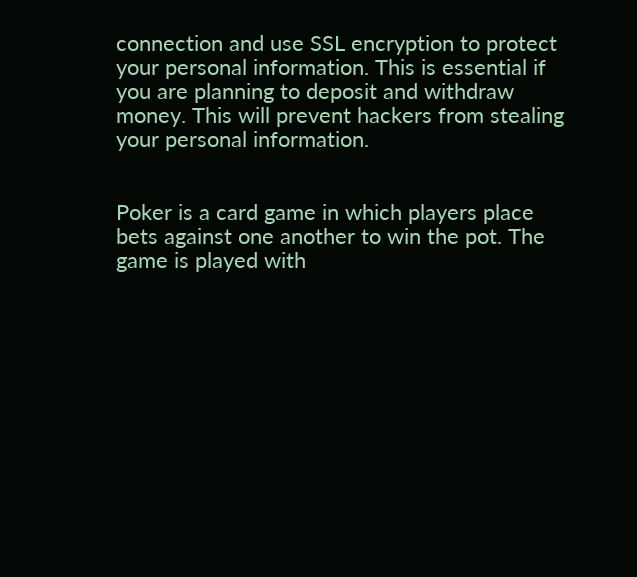connection and use SSL encryption to protect your personal information. This is essential if you are planning to deposit and withdraw money. This will prevent hackers from stealing your personal information.


Poker is a card game in which players place bets against one another to win the pot. The game is played with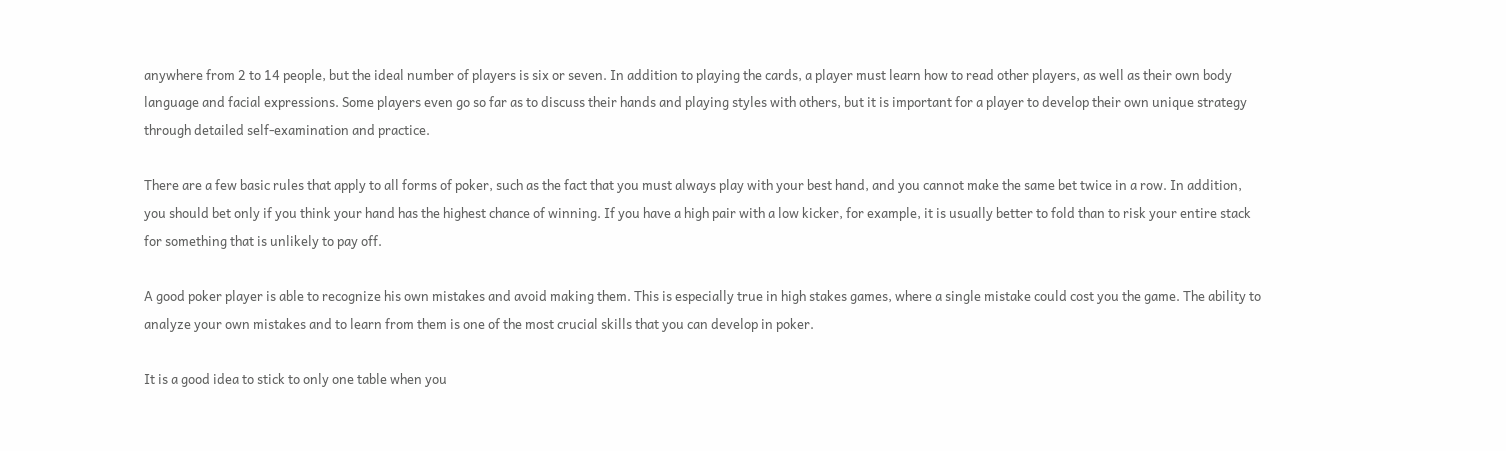anywhere from 2 to 14 people, but the ideal number of players is six or seven. In addition to playing the cards, a player must learn how to read other players, as well as their own body language and facial expressions. Some players even go so far as to discuss their hands and playing styles with others, but it is important for a player to develop their own unique strategy through detailed self-examination and practice.

There are a few basic rules that apply to all forms of poker, such as the fact that you must always play with your best hand, and you cannot make the same bet twice in a row. In addition, you should bet only if you think your hand has the highest chance of winning. If you have a high pair with a low kicker, for example, it is usually better to fold than to risk your entire stack for something that is unlikely to pay off.

A good poker player is able to recognize his own mistakes and avoid making them. This is especially true in high stakes games, where a single mistake could cost you the game. The ability to analyze your own mistakes and to learn from them is one of the most crucial skills that you can develop in poker.

It is a good idea to stick to only one table when you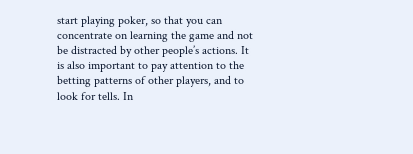start playing poker, so that you can concentrate on learning the game and not be distracted by other people’s actions. It is also important to pay attention to the betting patterns of other players, and to look for tells. In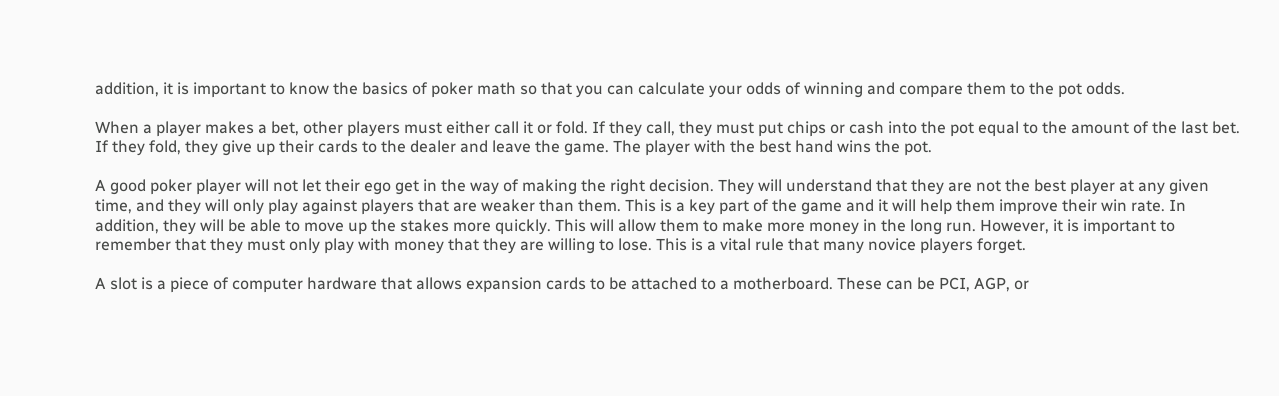addition, it is important to know the basics of poker math so that you can calculate your odds of winning and compare them to the pot odds.

When a player makes a bet, other players must either call it or fold. If they call, they must put chips or cash into the pot equal to the amount of the last bet. If they fold, they give up their cards to the dealer and leave the game. The player with the best hand wins the pot.

A good poker player will not let their ego get in the way of making the right decision. They will understand that they are not the best player at any given time, and they will only play against players that are weaker than them. This is a key part of the game and it will help them improve their win rate. In addition, they will be able to move up the stakes more quickly. This will allow them to make more money in the long run. However, it is important to remember that they must only play with money that they are willing to lose. This is a vital rule that many novice players forget.

A slot is a piece of computer hardware that allows expansion cards to be attached to a motherboard. These can be PCI, AGP, or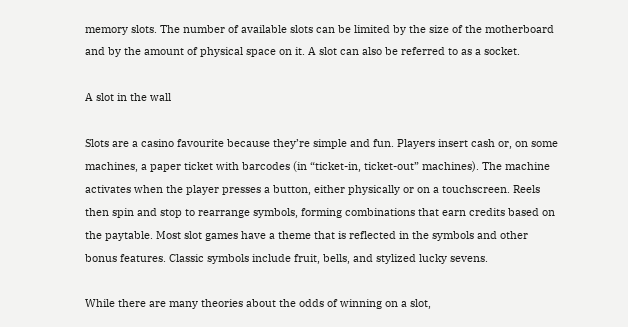memory slots. The number of available slots can be limited by the size of the motherboard and by the amount of physical space on it. A slot can also be referred to as a socket.

A slot in the wall

Slots are a casino favourite because they’re simple and fun. Players insert cash or, on some machines, a paper ticket with barcodes (in “ticket-in, ticket-out” machines). The machine activates when the player presses a button, either physically or on a touchscreen. Reels then spin and stop to rearrange symbols, forming combinations that earn credits based on the paytable. Most slot games have a theme that is reflected in the symbols and other bonus features. Classic symbols include fruit, bells, and stylized lucky sevens.

While there are many theories about the odds of winning on a slot,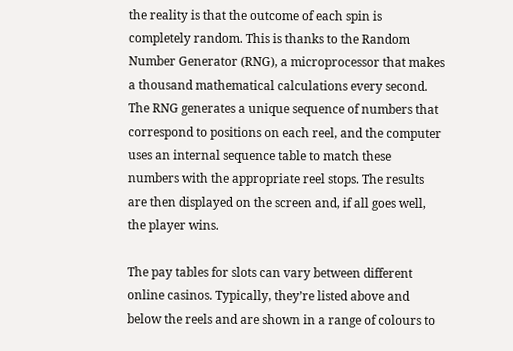the reality is that the outcome of each spin is completely random. This is thanks to the Random Number Generator (RNG), a microprocessor that makes a thousand mathematical calculations every second. The RNG generates a unique sequence of numbers that correspond to positions on each reel, and the computer uses an internal sequence table to match these numbers with the appropriate reel stops. The results are then displayed on the screen and, if all goes well, the player wins.

The pay tables for slots can vary between different online casinos. Typically, they’re listed above and below the reels and are shown in a range of colours to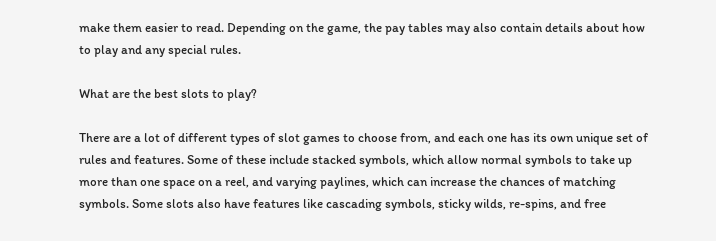make them easier to read. Depending on the game, the pay tables may also contain details about how to play and any special rules.

What are the best slots to play?

There are a lot of different types of slot games to choose from, and each one has its own unique set of rules and features. Some of these include stacked symbols, which allow normal symbols to take up more than one space on a reel, and varying paylines, which can increase the chances of matching symbols. Some slots also have features like cascading symbols, sticky wilds, re-spins, and free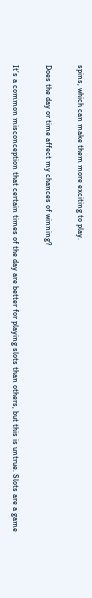spins, which can make them more exciting to play.

Does the day or time affect my chances of winning?

It’s a common misconception that certain times of the day are better for playing slots than others, but this is untrue. Slots are a game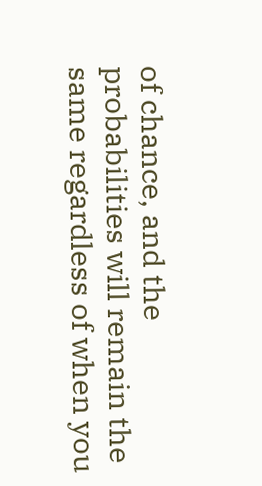of chance, and the probabilities will remain the same regardless of when you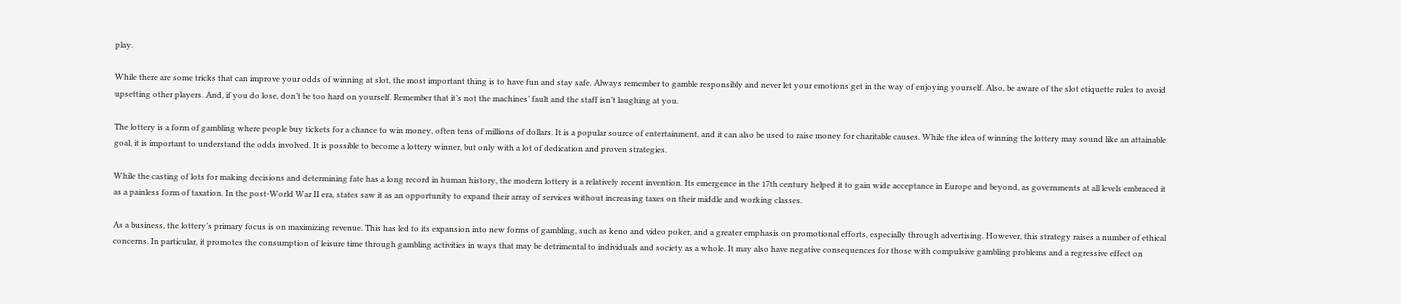play.

While there are some tricks that can improve your odds of winning at slot, the most important thing is to have fun and stay safe. Always remember to gamble responsibly and never let your emotions get in the way of enjoying yourself. Also, be aware of the slot etiquette rules to avoid upsetting other players. And, if you do lose, don’t be too hard on yourself. Remember that it’s not the machines’ fault and the staff isn’t laughing at you.

The lottery is a form of gambling where people buy tickets for a chance to win money, often tens of millions of dollars. It is a popular source of entertainment, and it can also be used to raise money for charitable causes. While the idea of winning the lottery may sound like an attainable goal, it is important to understand the odds involved. It is possible to become a lottery winner, but only with a lot of dedication and proven strategies.

While the casting of lots for making decisions and determining fate has a long record in human history, the modern lottery is a relatively recent invention. Its emergence in the 17th century helped it to gain wide acceptance in Europe and beyond, as governments at all levels embraced it as a painless form of taxation. In the post-World War II era, states saw it as an opportunity to expand their array of services without increasing taxes on their middle and working classes.

As a business, the lottery’s primary focus is on maximizing revenue. This has led to its expansion into new forms of gambling, such as keno and video poker, and a greater emphasis on promotional efforts, especially through advertising. However, this strategy raises a number of ethical concerns. In particular, it promotes the consumption of leisure time through gambling activities in ways that may be detrimental to individuals and society as a whole. It may also have negative consequences for those with compulsive gambling problems and a regressive effect on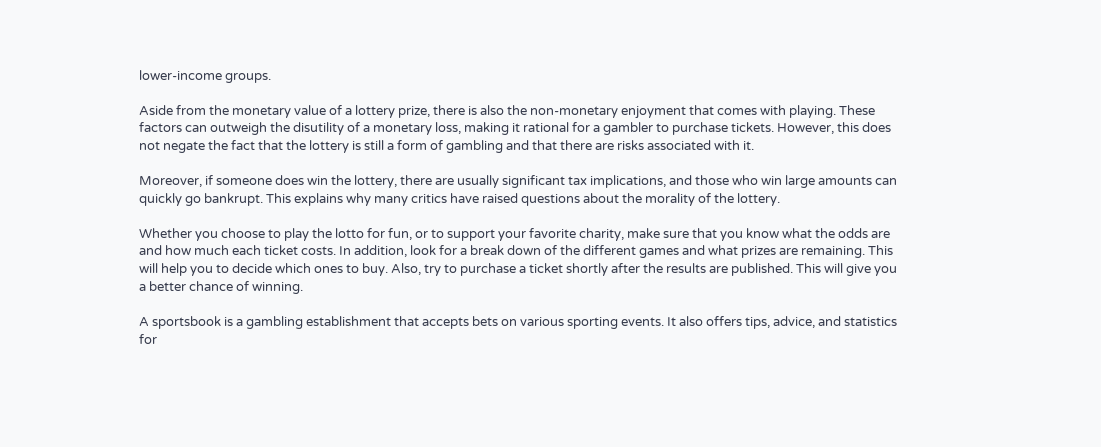lower-income groups.

Aside from the monetary value of a lottery prize, there is also the non-monetary enjoyment that comes with playing. These factors can outweigh the disutility of a monetary loss, making it rational for a gambler to purchase tickets. However, this does not negate the fact that the lottery is still a form of gambling and that there are risks associated with it.

Moreover, if someone does win the lottery, there are usually significant tax implications, and those who win large amounts can quickly go bankrupt. This explains why many critics have raised questions about the morality of the lottery.

Whether you choose to play the lotto for fun, or to support your favorite charity, make sure that you know what the odds are and how much each ticket costs. In addition, look for a break down of the different games and what prizes are remaining. This will help you to decide which ones to buy. Also, try to purchase a ticket shortly after the results are published. This will give you a better chance of winning.

A sportsbook is a gambling establishment that accepts bets on various sporting events. It also offers tips, advice, and statistics for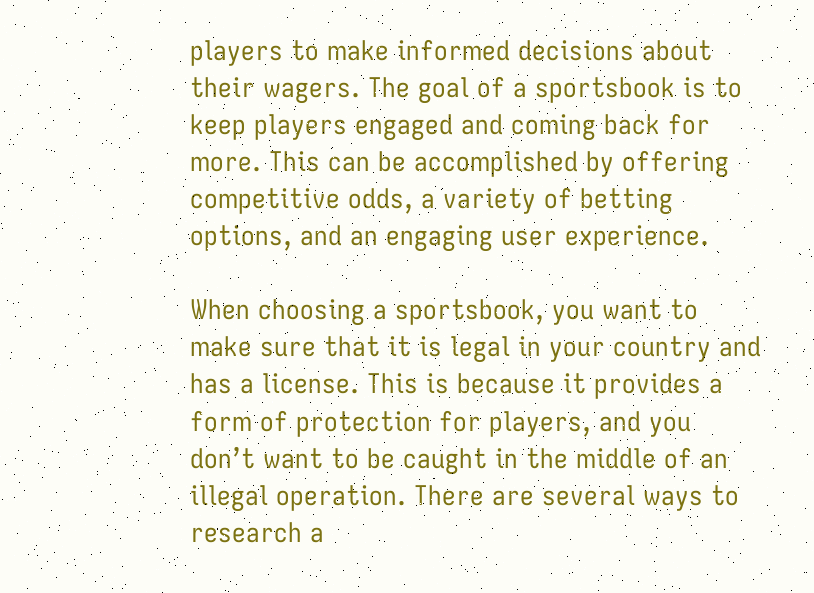players to make informed decisions about their wagers. The goal of a sportsbook is to keep players engaged and coming back for more. This can be accomplished by offering competitive odds, a variety of betting options, and an engaging user experience.

When choosing a sportsbook, you want to make sure that it is legal in your country and has a license. This is because it provides a form of protection for players, and you don’t want to be caught in the middle of an illegal operation. There are several ways to research a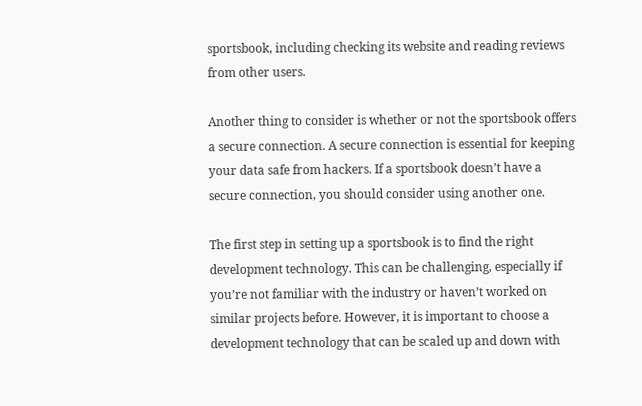sportsbook, including checking its website and reading reviews from other users.

Another thing to consider is whether or not the sportsbook offers a secure connection. A secure connection is essential for keeping your data safe from hackers. If a sportsbook doesn’t have a secure connection, you should consider using another one.

The first step in setting up a sportsbook is to find the right development technology. This can be challenging, especially if you’re not familiar with the industry or haven’t worked on similar projects before. However, it is important to choose a development technology that can be scaled up and down with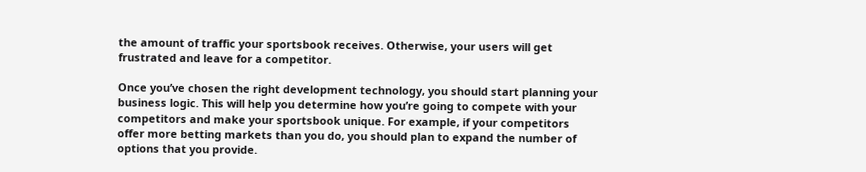the amount of traffic your sportsbook receives. Otherwise, your users will get frustrated and leave for a competitor.

Once you’ve chosen the right development technology, you should start planning your business logic. This will help you determine how you’re going to compete with your competitors and make your sportsbook unique. For example, if your competitors offer more betting markets than you do, you should plan to expand the number of options that you provide.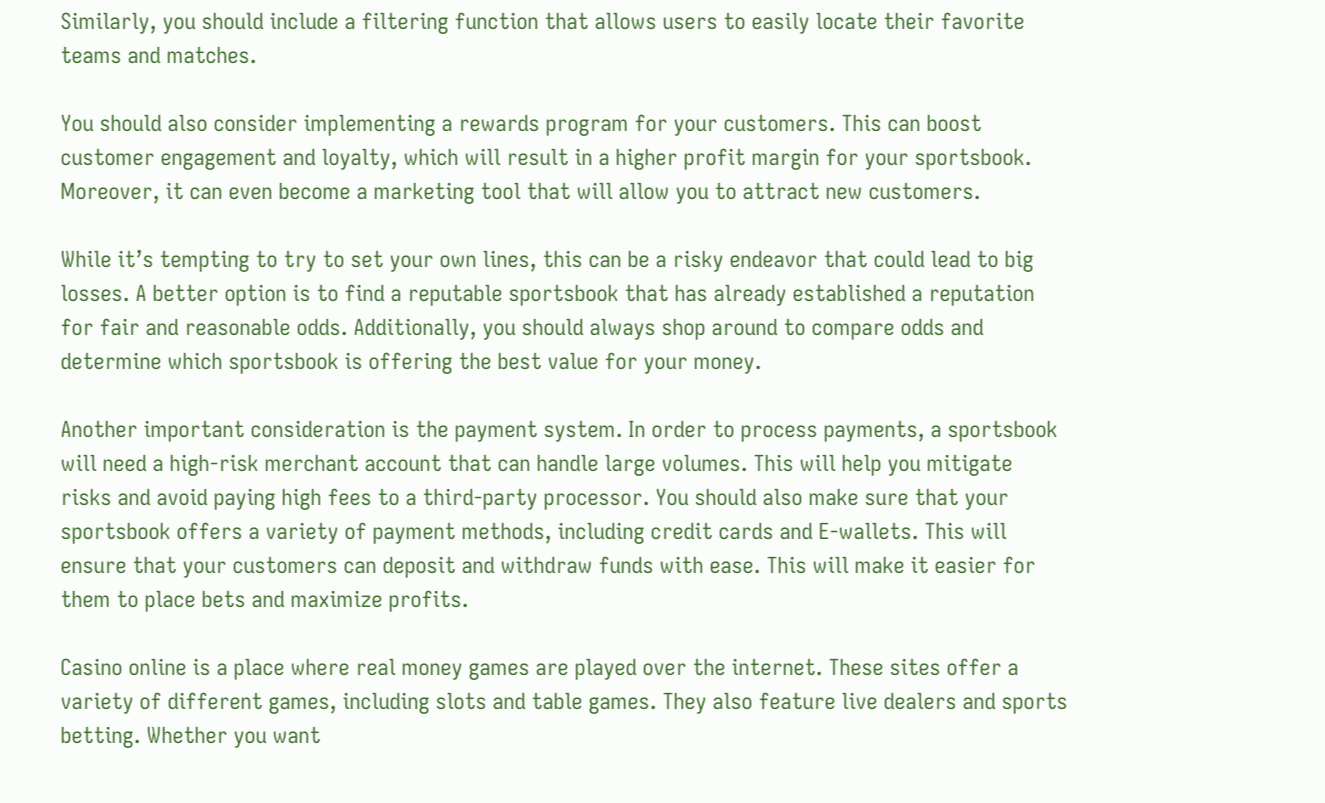Similarly, you should include a filtering function that allows users to easily locate their favorite teams and matches.

You should also consider implementing a rewards program for your customers. This can boost customer engagement and loyalty, which will result in a higher profit margin for your sportsbook. Moreover, it can even become a marketing tool that will allow you to attract new customers.

While it’s tempting to try to set your own lines, this can be a risky endeavor that could lead to big losses. A better option is to find a reputable sportsbook that has already established a reputation for fair and reasonable odds. Additionally, you should always shop around to compare odds and determine which sportsbook is offering the best value for your money.

Another important consideration is the payment system. In order to process payments, a sportsbook will need a high-risk merchant account that can handle large volumes. This will help you mitigate risks and avoid paying high fees to a third-party processor. You should also make sure that your sportsbook offers a variety of payment methods, including credit cards and E-wallets. This will ensure that your customers can deposit and withdraw funds with ease. This will make it easier for them to place bets and maximize profits.

Casino online is a place where real money games are played over the internet. These sites offer a variety of different games, including slots and table games. They also feature live dealers and sports betting. Whether you want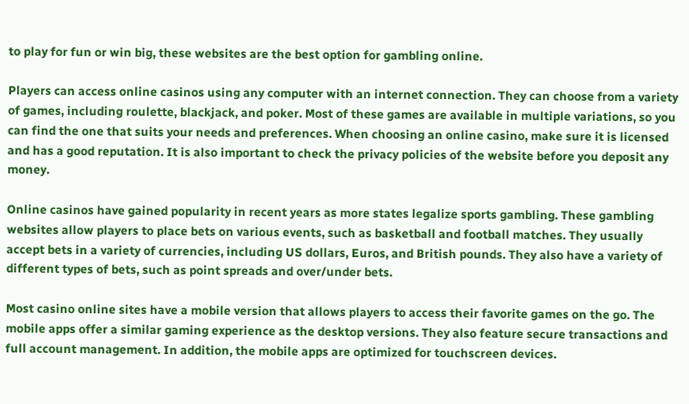to play for fun or win big, these websites are the best option for gambling online.

Players can access online casinos using any computer with an internet connection. They can choose from a variety of games, including roulette, blackjack, and poker. Most of these games are available in multiple variations, so you can find the one that suits your needs and preferences. When choosing an online casino, make sure it is licensed and has a good reputation. It is also important to check the privacy policies of the website before you deposit any money.

Online casinos have gained popularity in recent years as more states legalize sports gambling. These gambling websites allow players to place bets on various events, such as basketball and football matches. They usually accept bets in a variety of currencies, including US dollars, Euros, and British pounds. They also have a variety of different types of bets, such as point spreads and over/under bets.

Most casino online sites have a mobile version that allows players to access their favorite games on the go. The mobile apps offer a similar gaming experience as the desktop versions. They also feature secure transactions and full account management. In addition, the mobile apps are optimized for touchscreen devices.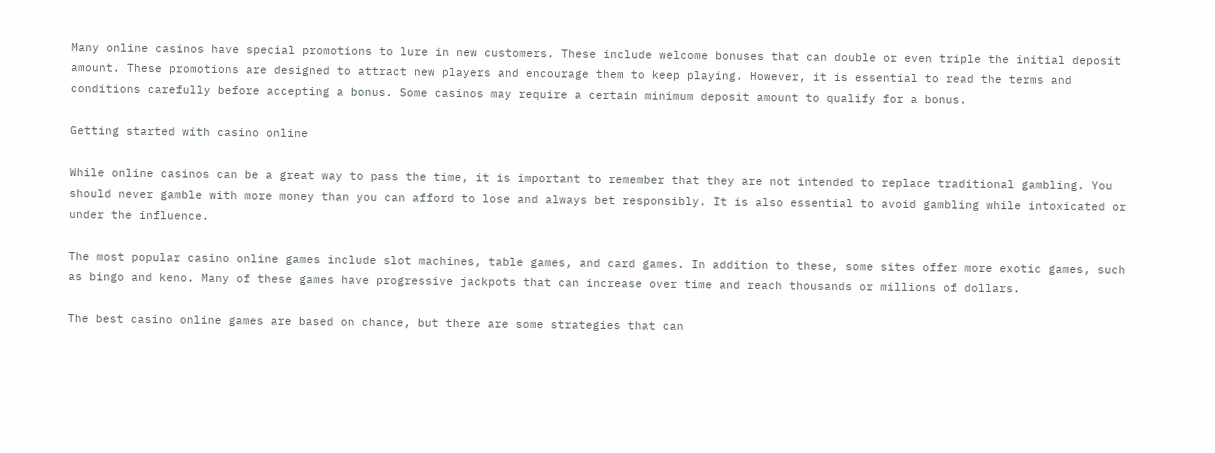Many online casinos have special promotions to lure in new customers. These include welcome bonuses that can double or even triple the initial deposit amount. These promotions are designed to attract new players and encourage them to keep playing. However, it is essential to read the terms and conditions carefully before accepting a bonus. Some casinos may require a certain minimum deposit amount to qualify for a bonus.

Getting started with casino online

While online casinos can be a great way to pass the time, it is important to remember that they are not intended to replace traditional gambling. You should never gamble with more money than you can afford to lose and always bet responsibly. It is also essential to avoid gambling while intoxicated or under the influence.

The most popular casino online games include slot machines, table games, and card games. In addition to these, some sites offer more exotic games, such as bingo and keno. Many of these games have progressive jackpots that can increase over time and reach thousands or millions of dollars.

The best casino online games are based on chance, but there are some strategies that can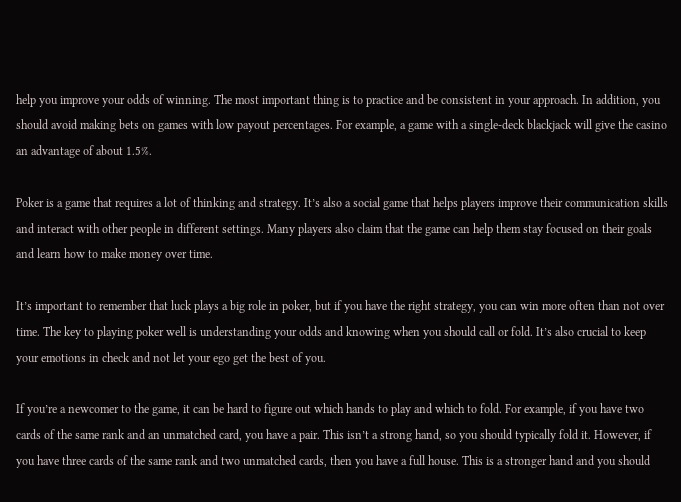help you improve your odds of winning. The most important thing is to practice and be consistent in your approach. In addition, you should avoid making bets on games with low payout percentages. For example, a game with a single-deck blackjack will give the casino an advantage of about 1.5%.

Poker is a game that requires a lot of thinking and strategy. It’s also a social game that helps players improve their communication skills and interact with other people in different settings. Many players also claim that the game can help them stay focused on their goals and learn how to make money over time.

It’s important to remember that luck plays a big role in poker, but if you have the right strategy, you can win more often than not over time. The key to playing poker well is understanding your odds and knowing when you should call or fold. It’s also crucial to keep your emotions in check and not let your ego get the best of you.

If you’re a newcomer to the game, it can be hard to figure out which hands to play and which to fold. For example, if you have two cards of the same rank and an unmatched card, you have a pair. This isn’t a strong hand, so you should typically fold it. However, if you have three cards of the same rank and two unmatched cards, then you have a full house. This is a stronger hand and you should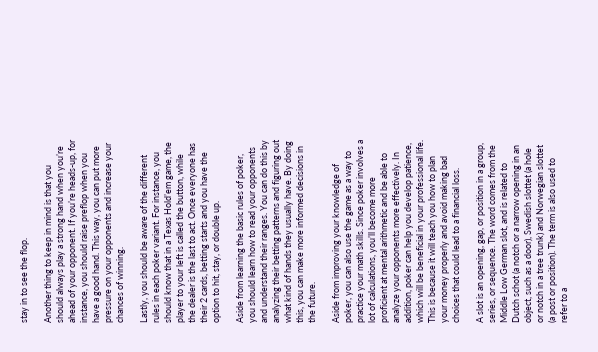stay in to see the flop.

Another thing to keep in mind is that you should always play a strong hand when you’re ahead of your opponent. If you’re heads-up, for instance, you should raise preflop when you have a good hand. This way, you can put more pressure on your opponents and increase your chances of winning.

Lastly, you should be aware of the different rules in each poker variant. For instance, you should know that in a Texas Hold’em game, the player to your left is called the button, while the dealer is the last to act. Once everyone has their 2 cards, betting starts and you have the option to hit, stay, or double up.

Aside from learning the basic rules of poker, you should learn how to read your opponents and understand their ranges. You can do this by analyzing their betting patterns and figuring out what kind of hands they usually have. By doing this, you can make more informed decisions in the future.

Aside from improving your knowledge of poker, you can also use the game as a way to practice your math skills. Since poker involves a lot of calculations, you’ll become more proficient at mental arithmetic and be able to analyze your opponents more effectively. In addition, poker can help you develop patience, which will be beneficial in your professional life. This is because it will teach you how to plan your money properly and avoid making bad choices that could lead to a financial loss.

A slot is an opening, gap, or position in a group, series, or sequence. The word comes from the Middle Low German slot, and is related to Dutch schot (a notch or a narrow opening in an object, such as a door), Swedish slottet (a hole or notch in a tree trunk) and Norwegian slottet (a post or position). The term is also used to refer to a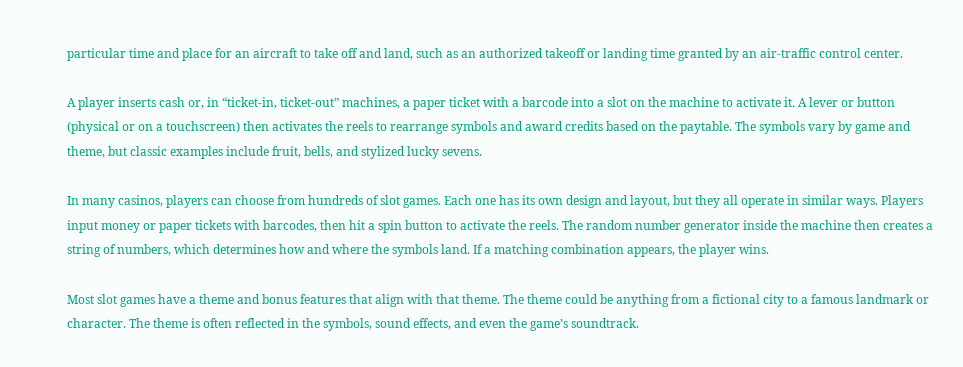particular time and place for an aircraft to take off and land, such as an authorized takeoff or landing time granted by an air-traffic control center.

A player inserts cash or, in “ticket-in, ticket-out” machines, a paper ticket with a barcode into a slot on the machine to activate it. A lever or button (physical or on a touchscreen) then activates the reels to rearrange symbols and award credits based on the paytable. The symbols vary by game and theme, but classic examples include fruit, bells, and stylized lucky sevens.

In many casinos, players can choose from hundreds of slot games. Each one has its own design and layout, but they all operate in similar ways. Players input money or paper tickets with barcodes, then hit a spin button to activate the reels. The random number generator inside the machine then creates a string of numbers, which determines how and where the symbols land. If a matching combination appears, the player wins.

Most slot games have a theme and bonus features that align with that theme. The theme could be anything from a fictional city to a famous landmark or character. The theme is often reflected in the symbols, sound effects, and even the game’s soundtrack.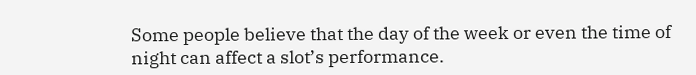Some people believe that the day of the week or even the time of night can affect a slot’s performance.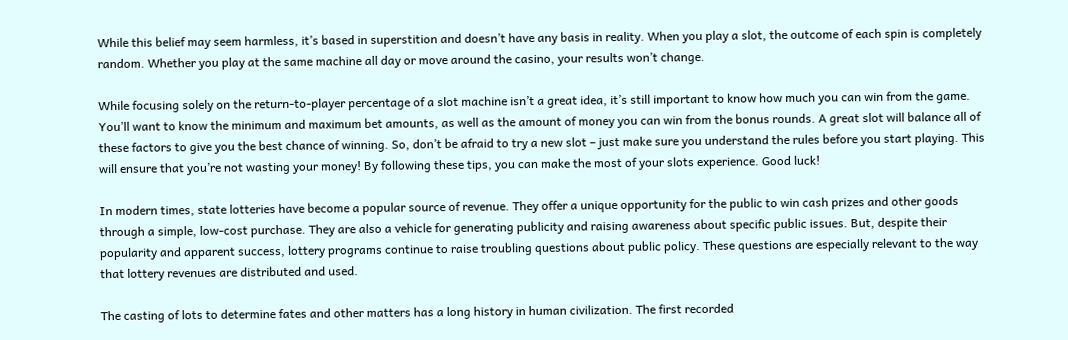While this belief may seem harmless, it’s based in superstition and doesn’t have any basis in reality. When you play a slot, the outcome of each spin is completely random. Whether you play at the same machine all day or move around the casino, your results won’t change.

While focusing solely on the return-to-player percentage of a slot machine isn’t a great idea, it’s still important to know how much you can win from the game. You’ll want to know the minimum and maximum bet amounts, as well as the amount of money you can win from the bonus rounds. A great slot will balance all of these factors to give you the best chance of winning. So, don’t be afraid to try a new slot – just make sure you understand the rules before you start playing. This will ensure that you’re not wasting your money! By following these tips, you can make the most of your slots experience. Good luck!

In modern times, state lotteries have become a popular source of revenue. They offer a unique opportunity for the public to win cash prizes and other goods through a simple, low-cost purchase. They are also a vehicle for generating publicity and raising awareness about specific public issues. But, despite their popularity and apparent success, lottery programs continue to raise troubling questions about public policy. These questions are especially relevant to the way that lottery revenues are distributed and used.

The casting of lots to determine fates and other matters has a long history in human civilization. The first recorded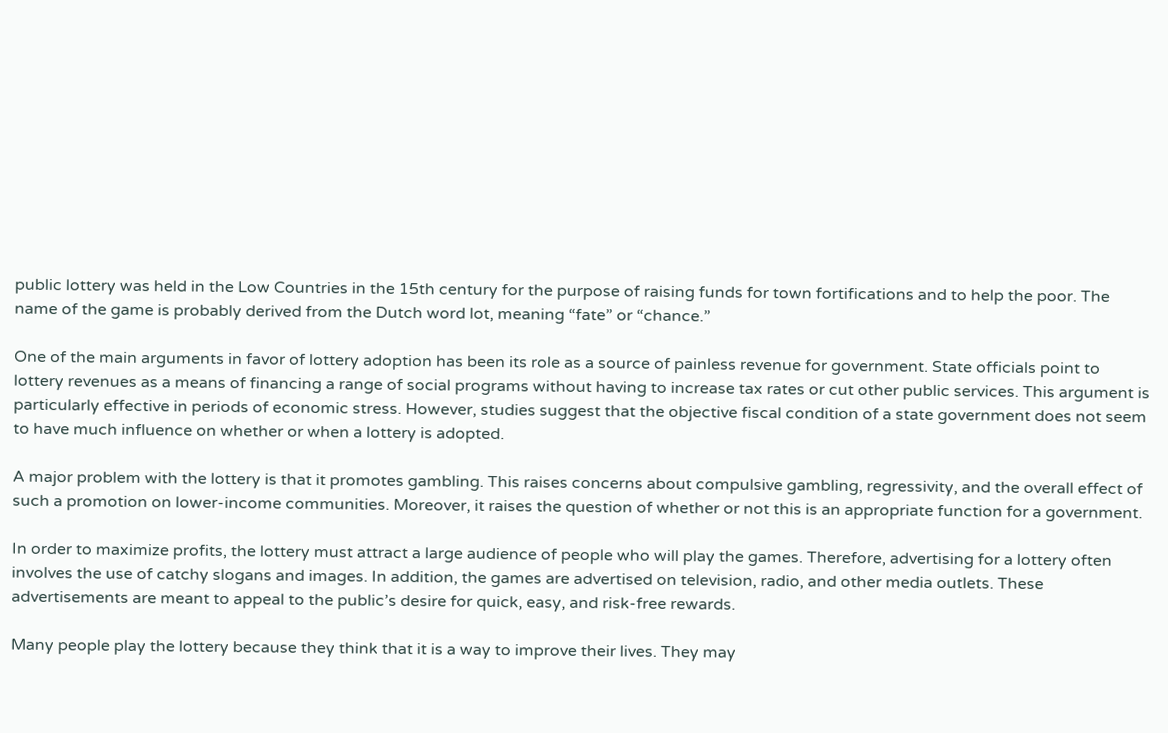public lottery was held in the Low Countries in the 15th century for the purpose of raising funds for town fortifications and to help the poor. The name of the game is probably derived from the Dutch word lot, meaning “fate” or “chance.”

One of the main arguments in favor of lottery adoption has been its role as a source of painless revenue for government. State officials point to lottery revenues as a means of financing a range of social programs without having to increase tax rates or cut other public services. This argument is particularly effective in periods of economic stress. However, studies suggest that the objective fiscal condition of a state government does not seem to have much influence on whether or when a lottery is adopted.

A major problem with the lottery is that it promotes gambling. This raises concerns about compulsive gambling, regressivity, and the overall effect of such a promotion on lower-income communities. Moreover, it raises the question of whether or not this is an appropriate function for a government.

In order to maximize profits, the lottery must attract a large audience of people who will play the games. Therefore, advertising for a lottery often involves the use of catchy slogans and images. In addition, the games are advertised on television, radio, and other media outlets. These advertisements are meant to appeal to the public’s desire for quick, easy, and risk-free rewards.

Many people play the lottery because they think that it is a way to improve their lives. They may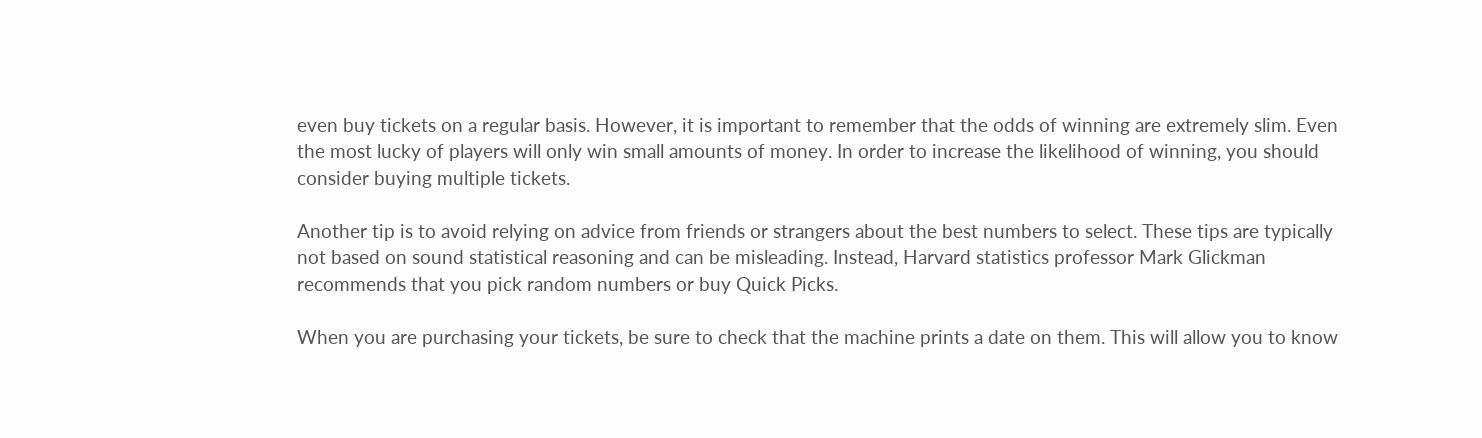even buy tickets on a regular basis. However, it is important to remember that the odds of winning are extremely slim. Even the most lucky of players will only win small amounts of money. In order to increase the likelihood of winning, you should consider buying multiple tickets.

Another tip is to avoid relying on advice from friends or strangers about the best numbers to select. These tips are typically not based on sound statistical reasoning and can be misleading. Instead, Harvard statistics professor Mark Glickman recommends that you pick random numbers or buy Quick Picks.

When you are purchasing your tickets, be sure to check that the machine prints a date on them. This will allow you to know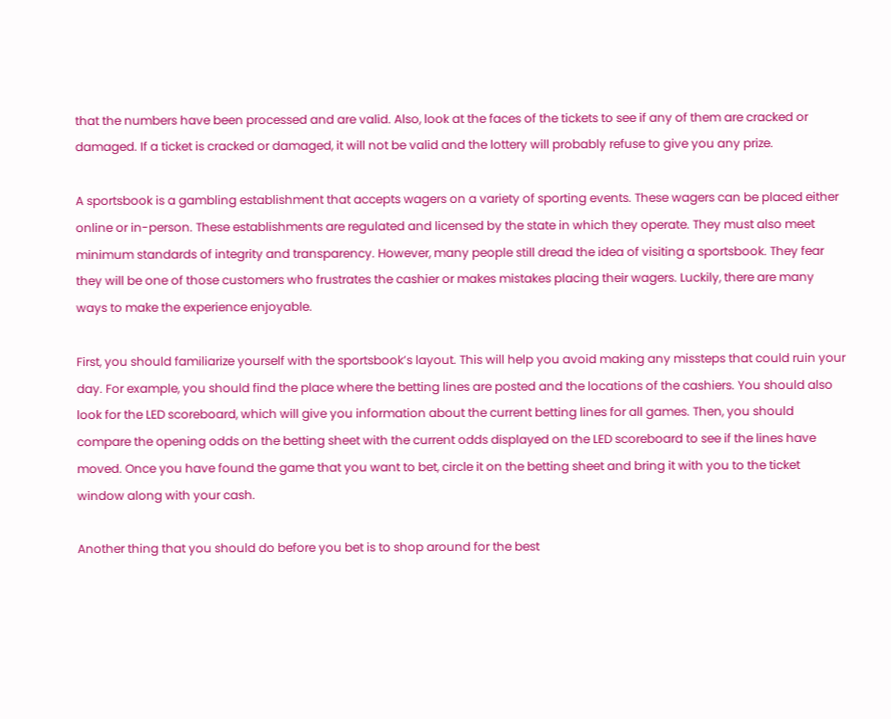that the numbers have been processed and are valid. Also, look at the faces of the tickets to see if any of them are cracked or damaged. If a ticket is cracked or damaged, it will not be valid and the lottery will probably refuse to give you any prize.

A sportsbook is a gambling establishment that accepts wagers on a variety of sporting events. These wagers can be placed either online or in-person. These establishments are regulated and licensed by the state in which they operate. They must also meet minimum standards of integrity and transparency. However, many people still dread the idea of visiting a sportsbook. They fear they will be one of those customers who frustrates the cashier or makes mistakes placing their wagers. Luckily, there are many ways to make the experience enjoyable.

First, you should familiarize yourself with the sportsbook’s layout. This will help you avoid making any missteps that could ruin your day. For example, you should find the place where the betting lines are posted and the locations of the cashiers. You should also look for the LED scoreboard, which will give you information about the current betting lines for all games. Then, you should compare the opening odds on the betting sheet with the current odds displayed on the LED scoreboard to see if the lines have moved. Once you have found the game that you want to bet, circle it on the betting sheet and bring it with you to the ticket window along with your cash.

Another thing that you should do before you bet is to shop around for the best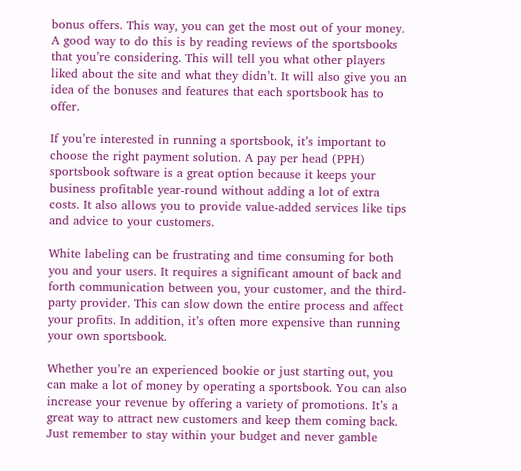bonus offers. This way, you can get the most out of your money. A good way to do this is by reading reviews of the sportsbooks that you’re considering. This will tell you what other players liked about the site and what they didn’t. It will also give you an idea of the bonuses and features that each sportsbook has to offer.

If you’re interested in running a sportsbook, it’s important to choose the right payment solution. A pay per head (PPH) sportsbook software is a great option because it keeps your business profitable year-round without adding a lot of extra costs. It also allows you to provide value-added services like tips and advice to your customers.

White labeling can be frustrating and time consuming for both you and your users. It requires a significant amount of back and forth communication between you, your customer, and the third-party provider. This can slow down the entire process and affect your profits. In addition, it’s often more expensive than running your own sportsbook.

Whether you’re an experienced bookie or just starting out, you can make a lot of money by operating a sportsbook. You can also increase your revenue by offering a variety of promotions. It’s a great way to attract new customers and keep them coming back. Just remember to stay within your budget and never gamble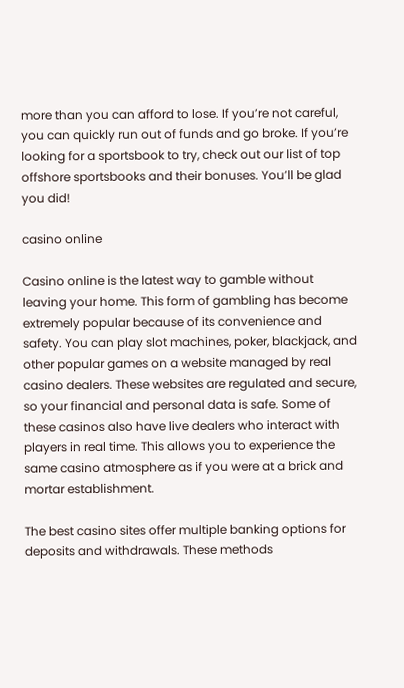more than you can afford to lose. If you’re not careful, you can quickly run out of funds and go broke. If you’re looking for a sportsbook to try, check out our list of top offshore sportsbooks and their bonuses. You’ll be glad you did!

casino online

Casino online is the latest way to gamble without leaving your home. This form of gambling has become extremely popular because of its convenience and safety. You can play slot machines, poker, blackjack, and other popular games on a website managed by real casino dealers. These websites are regulated and secure, so your financial and personal data is safe. Some of these casinos also have live dealers who interact with players in real time. This allows you to experience the same casino atmosphere as if you were at a brick and mortar establishment.

The best casino sites offer multiple banking options for deposits and withdrawals. These methods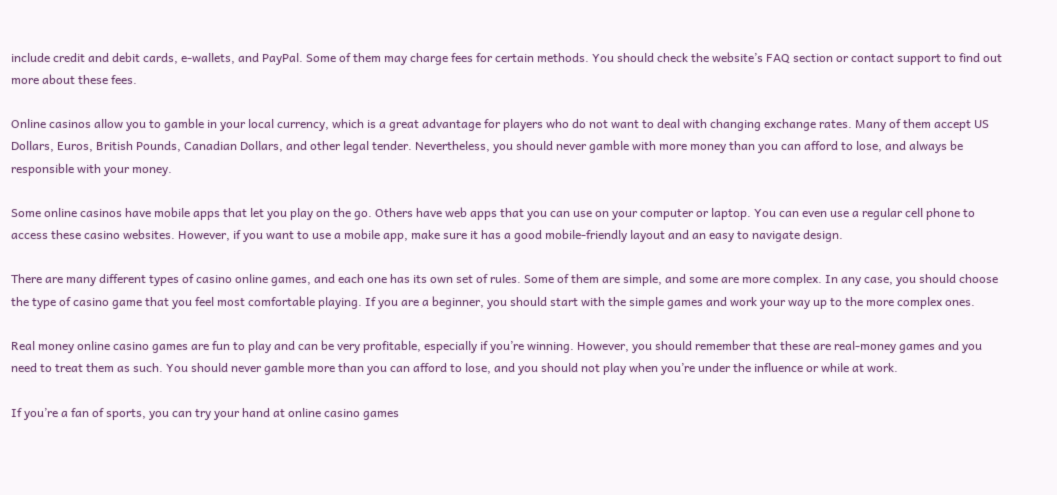include credit and debit cards, e-wallets, and PayPal. Some of them may charge fees for certain methods. You should check the website’s FAQ section or contact support to find out more about these fees.

Online casinos allow you to gamble in your local currency, which is a great advantage for players who do not want to deal with changing exchange rates. Many of them accept US Dollars, Euros, British Pounds, Canadian Dollars, and other legal tender. Nevertheless, you should never gamble with more money than you can afford to lose, and always be responsible with your money.

Some online casinos have mobile apps that let you play on the go. Others have web apps that you can use on your computer or laptop. You can even use a regular cell phone to access these casino websites. However, if you want to use a mobile app, make sure it has a good mobile-friendly layout and an easy to navigate design.

There are many different types of casino online games, and each one has its own set of rules. Some of them are simple, and some are more complex. In any case, you should choose the type of casino game that you feel most comfortable playing. If you are a beginner, you should start with the simple games and work your way up to the more complex ones.

Real money online casino games are fun to play and can be very profitable, especially if you’re winning. However, you should remember that these are real-money games and you need to treat them as such. You should never gamble more than you can afford to lose, and you should not play when you’re under the influence or while at work.

If you’re a fan of sports, you can try your hand at online casino games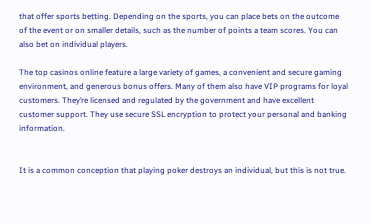that offer sports betting. Depending on the sports, you can place bets on the outcome of the event or on smaller details, such as the number of points a team scores. You can also bet on individual players.

The top casinos online feature a large variety of games, a convenient and secure gaming environment, and generous bonus offers. Many of them also have VIP programs for loyal customers. They’re licensed and regulated by the government and have excellent customer support. They use secure SSL encryption to protect your personal and banking information.


It is a common conception that playing poker destroys an individual, but this is not true.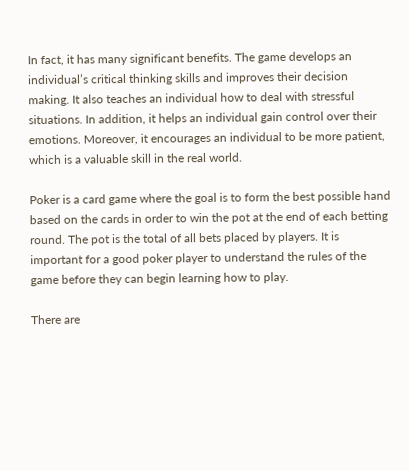In fact, it has many significant benefits. The game develops an individual’s critical thinking skills and improves their decision making. It also teaches an individual how to deal with stressful situations. In addition, it helps an individual gain control over their emotions. Moreover, it encourages an individual to be more patient, which is a valuable skill in the real world.

Poker is a card game where the goal is to form the best possible hand based on the cards in order to win the pot at the end of each betting round. The pot is the total of all bets placed by players. It is important for a good poker player to understand the rules of the game before they can begin learning how to play.

There are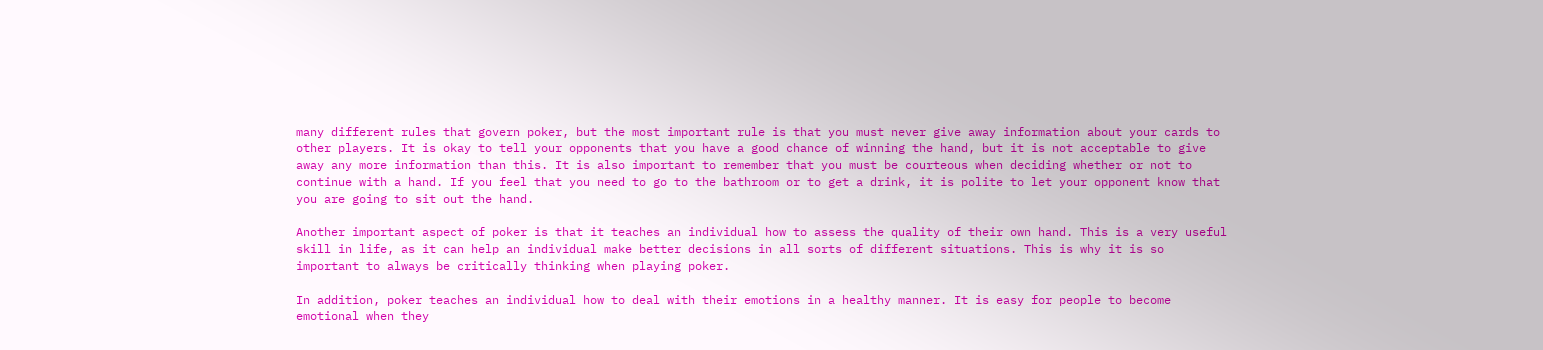many different rules that govern poker, but the most important rule is that you must never give away information about your cards to other players. It is okay to tell your opponents that you have a good chance of winning the hand, but it is not acceptable to give away any more information than this. It is also important to remember that you must be courteous when deciding whether or not to continue with a hand. If you feel that you need to go to the bathroom or to get a drink, it is polite to let your opponent know that you are going to sit out the hand.

Another important aspect of poker is that it teaches an individual how to assess the quality of their own hand. This is a very useful skill in life, as it can help an individual make better decisions in all sorts of different situations. This is why it is so important to always be critically thinking when playing poker.

In addition, poker teaches an individual how to deal with their emotions in a healthy manner. It is easy for people to become emotional when they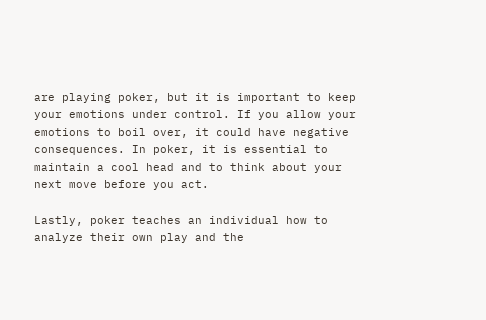are playing poker, but it is important to keep your emotions under control. If you allow your emotions to boil over, it could have negative consequences. In poker, it is essential to maintain a cool head and to think about your next move before you act.

Lastly, poker teaches an individual how to analyze their own play and the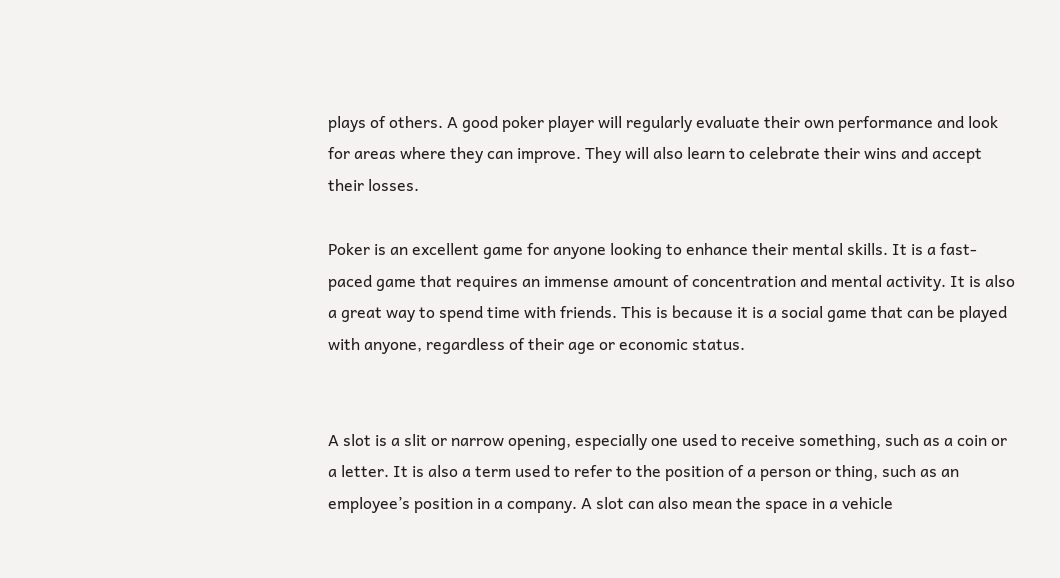plays of others. A good poker player will regularly evaluate their own performance and look for areas where they can improve. They will also learn to celebrate their wins and accept their losses.

Poker is an excellent game for anyone looking to enhance their mental skills. It is a fast-paced game that requires an immense amount of concentration and mental activity. It is also a great way to spend time with friends. This is because it is a social game that can be played with anyone, regardless of their age or economic status.


A slot is a slit or narrow opening, especially one used to receive something, such as a coin or a letter. It is also a term used to refer to the position of a person or thing, such as an employee’s position in a company. A slot can also mean the space in a vehicle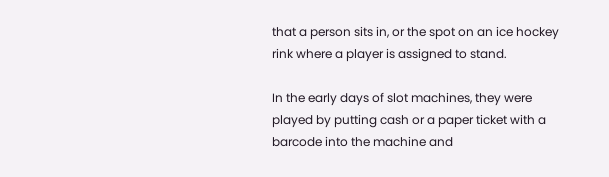that a person sits in, or the spot on an ice hockey rink where a player is assigned to stand.

In the early days of slot machines, they were played by putting cash or a paper ticket with a barcode into the machine and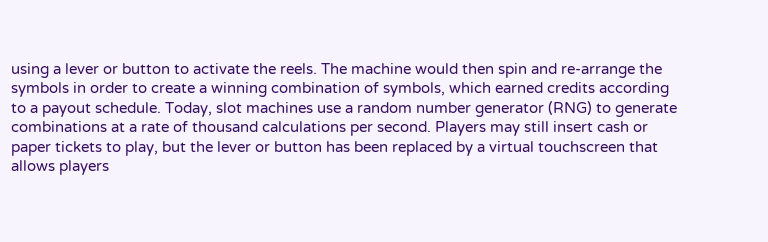using a lever or button to activate the reels. The machine would then spin and re-arrange the symbols in order to create a winning combination of symbols, which earned credits according to a payout schedule. Today, slot machines use a random number generator (RNG) to generate combinations at a rate of thousand calculations per second. Players may still insert cash or paper tickets to play, but the lever or button has been replaced by a virtual touchscreen that allows players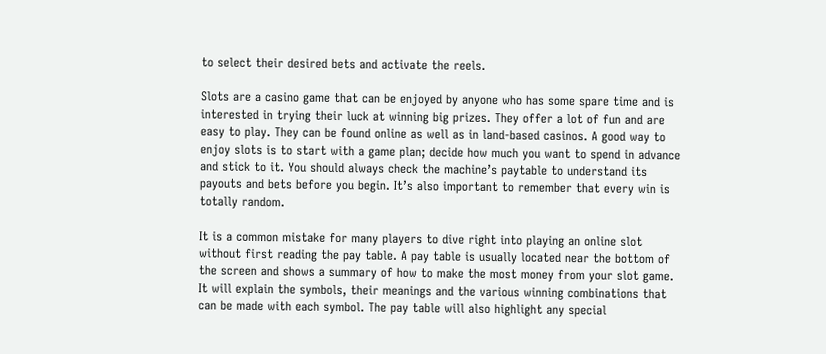to select their desired bets and activate the reels.

Slots are a casino game that can be enjoyed by anyone who has some spare time and is interested in trying their luck at winning big prizes. They offer a lot of fun and are easy to play. They can be found online as well as in land-based casinos. A good way to enjoy slots is to start with a game plan; decide how much you want to spend in advance and stick to it. You should always check the machine’s paytable to understand its payouts and bets before you begin. It’s also important to remember that every win is totally random.

It is a common mistake for many players to dive right into playing an online slot without first reading the pay table. A pay table is usually located near the bottom of the screen and shows a summary of how to make the most money from your slot game. It will explain the symbols, their meanings and the various winning combinations that can be made with each symbol. The pay table will also highlight any special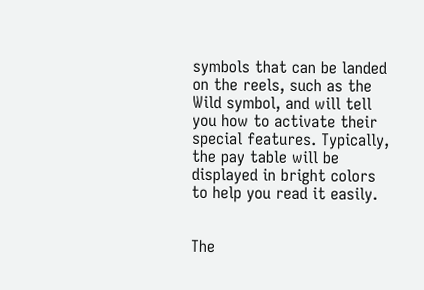symbols that can be landed on the reels, such as the Wild symbol, and will tell you how to activate their special features. Typically, the pay table will be displayed in bright colors to help you read it easily.


The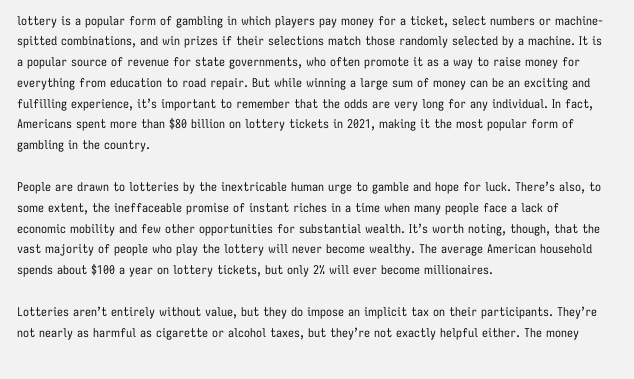lottery is a popular form of gambling in which players pay money for a ticket, select numbers or machine-spitted combinations, and win prizes if their selections match those randomly selected by a machine. It is a popular source of revenue for state governments, who often promote it as a way to raise money for everything from education to road repair. But while winning a large sum of money can be an exciting and fulfilling experience, it’s important to remember that the odds are very long for any individual. In fact, Americans spent more than $80 billion on lottery tickets in 2021, making it the most popular form of gambling in the country.

People are drawn to lotteries by the inextricable human urge to gamble and hope for luck. There’s also, to some extent, the ineffaceable promise of instant riches in a time when many people face a lack of economic mobility and few other opportunities for substantial wealth. It’s worth noting, though, that the vast majority of people who play the lottery will never become wealthy. The average American household spends about $100 a year on lottery tickets, but only 2% will ever become millionaires.

Lotteries aren’t entirely without value, but they do impose an implicit tax on their participants. They’re not nearly as harmful as cigarette or alcohol taxes, but they’re not exactly helpful either. The money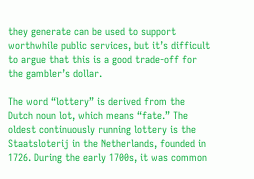they generate can be used to support worthwhile public services, but it’s difficult to argue that this is a good trade-off for the gambler’s dollar.

The word “lottery” is derived from the Dutch noun lot, which means “fate.” The oldest continuously running lottery is the Staatsloterij in the Netherlands, founded in 1726. During the early 1700s, it was common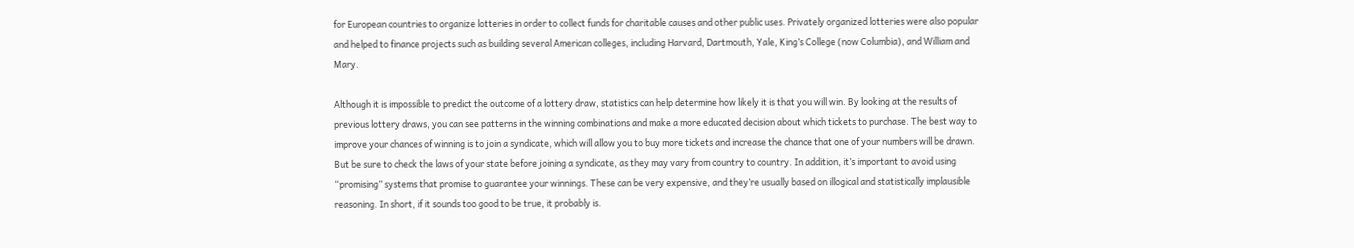for European countries to organize lotteries in order to collect funds for charitable causes and other public uses. Privately organized lotteries were also popular and helped to finance projects such as building several American colleges, including Harvard, Dartmouth, Yale, King’s College (now Columbia), and William and Mary.

Although it is impossible to predict the outcome of a lottery draw, statistics can help determine how likely it is that you will win. By looking at the results of previous lottery draws, you can see patterns in the winning combinations and make a more educated decision about which tickets to purchase. The best way to improve your chances of winning is to join a syndicate, which will allow you to buy more tickets and increase the chance that one of your numbers will be drawn. But be sure to check the laws of your state before joining a syndicate, as they may vary from country to country. In addition, it’s important to avoid using “promising” systems that promise to guarantee your winnings. These can be very expensive, and they’re usually based on illogical and statistically implausible reasoning. In short, if it sounds too good to be true, it probably is.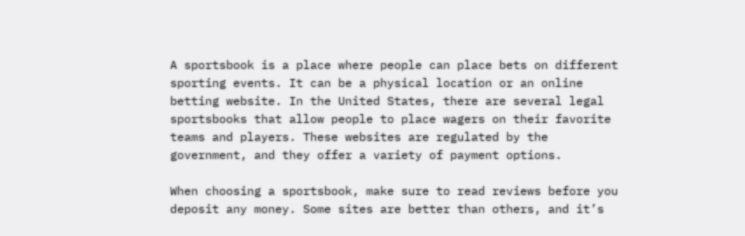A sportsbook is a place where people can place bets on different sporting events. It can be a physical location or an online betting website. In the United States, there are several legal sportsbooks that allow people to place wagers on their favorite teams and players. These websites are regulated by the government, and they offer a variety of payment options.

When choosing a sportsbook, make sure to read reviews before you deposit any money. Some sites are better than others, and it’s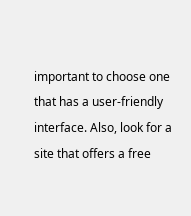important to choose one that has a user-friendly interface. Also, look for a site that offers a free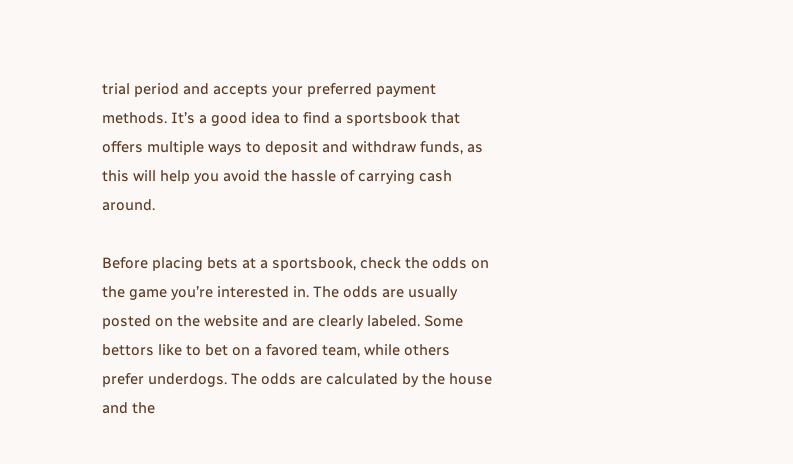trial period and accepts your preferred payment methods. It’s a good idea to find a sportsbook that offers multiple ways to deposit and withdraw funds, as this will help you avoid the hassle of carrying cash around.

Before placing bets at a sportsbook, check the odds on the game you’re interested in. The odds are usually posted on the website and are clearly labeled. Some bettors like to bet on a favored team, while others prefer underdogs. The odds are calculated by the house and the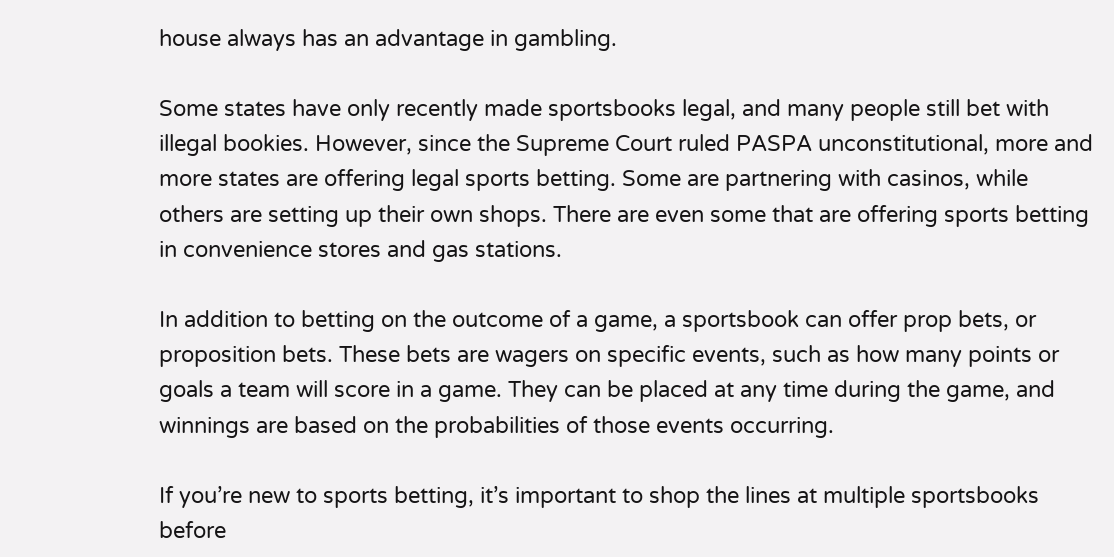house always has an advantage in gambling.

Some states have only recently made sportsbooks legal, and many people still bet with illegal bookies. However, since the Supreme Court ruled PASPA unconstitutional, more and more states are offering legal sports betting. Some are partnering with casinos, while others are setting up their own shops. There are even some that are offering sports betting in convenience stores and gas stations.

In addition to betting on the outcome of a game, a sportsbook can offer prop bets, or proposition bets. These bets are wagers on specific events, such as how many points or goals a team will score in a game. They can be placed at any time during the game, and winnings are based on the probabilities of those events occurring.

If you’re new to sports betting, it’s important to shop the lines at multiple sportsbooks before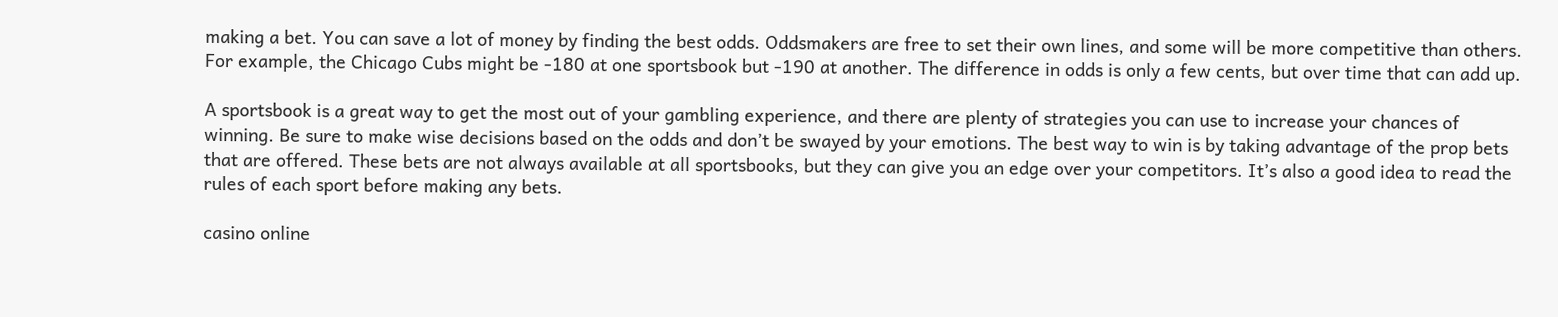making a bet. You can save a lot of money by finding the best odds. Oddsmakers are free to set their own lines, and some will be more competitive than others. For example, the Chicago Cubs might be -180 at one sportsbook but -190 at another. The difference in odds is only a few cents, but over time that can add up.

A sportsbook is a great way to get the most out of your gambling experience, and there are plenty of strategies you can use to increase your chances of winning. Be sure to make wise decisions based on the odds and don’t be swayed by your emotions. The best way to win is by taking advantage of the prop bets that are offered. These bets are not always available at all sportsbooks, but they can give you an edge over your competitors. It’s also a good idea to read the rules of each sport before making any bets.

casino online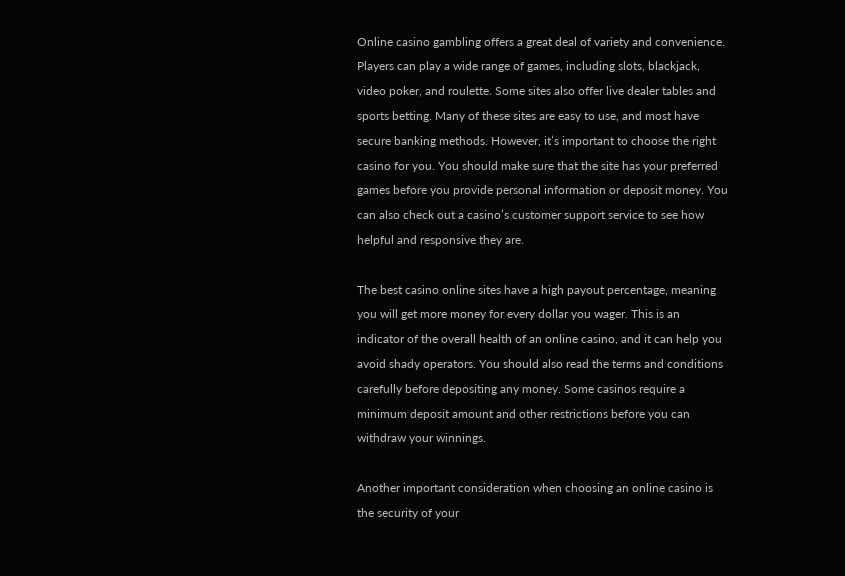Online casino gambling offers a great deal of variety and convenience. Players can play a wide range of games, including slots, blackjack, video poker, and roulette. Some sites also offer live dealer tables and sports betting. Many of these sites are easy to use, and most have secure banking methods. However, it’s important to choose the right casino for you. You should make sure that the site has your preferred games before you provide personal information or deposit money. You can also check out a casino’s customer support service to see how helpful and responsive they are.

The best casino online sites have a high payout percentage, meaning you will get more money for every dollar you wager. This is an indicator of the overall health of an online casino, and it can help you avoid shady operators. You should also read the terms and conditions carefully before depositing any money. Some casinos require a minimum deposit amount and other restrictions before you can withdraw your winnings.

Another important consideration when choosing an online casino is the security of your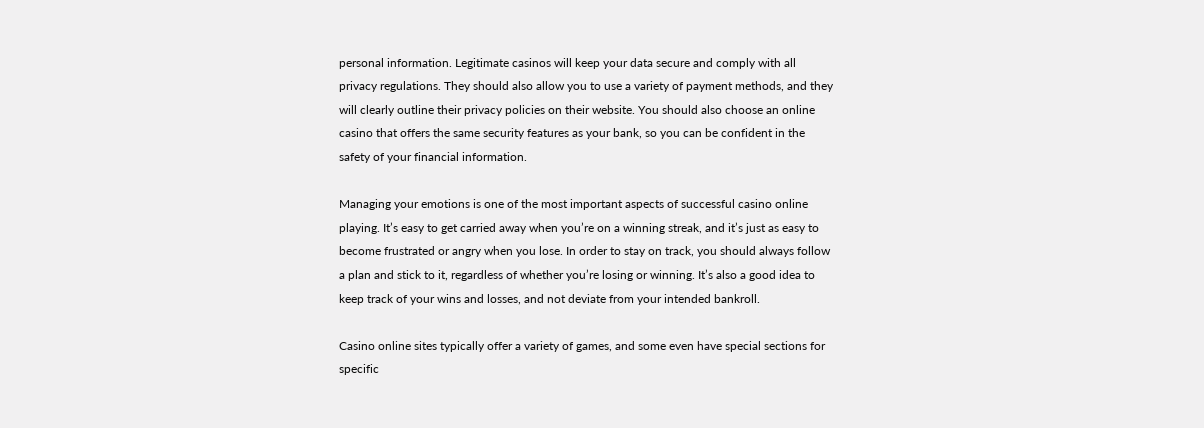personal information. Legitimate casinos will keep your data secure and comply with all privacy regulations. They should also allow you to use a variety of payment methods, and they will clearly outline their privacy policies on their website. You should also choose an online casino that offers the same security features as your bank, so you can be confident in the safety of your financial information.

Managing your emotions is one of the most important aspects of successful casino online playing. It’s easy to get carried away when you’re on a winning streak, and it’s just as easy to become frustrated or angry when you lose. In order to stay on track, you should always follow a plan and stick to it, regardless of whether you’re losing or winning. It’s also a good idea to keep track of your wins and losses, and not deviate from your intended bankroll.

Casino online sites typically offer a variety of games, and some even have special sections for specific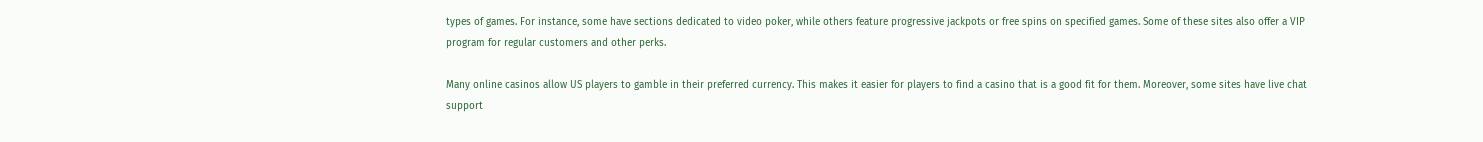types of games. For instance, some have sections dedicated to video poker, while others feature progressive jackpots or free spins on specified games. Some of these sites also offer a VIP program for regular customers and other perks.

Many online casinos allow US players to gamble in their preferred currency. This makes it easier for players to find a casino that is a good fit for them. Moreover, some sites have live chat support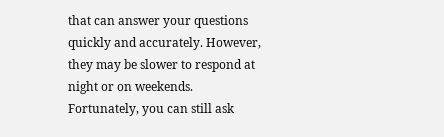that can answer your questions quickly and accurately. However, they may be slower to respond at night or on weekends. Fortunately, you can still ask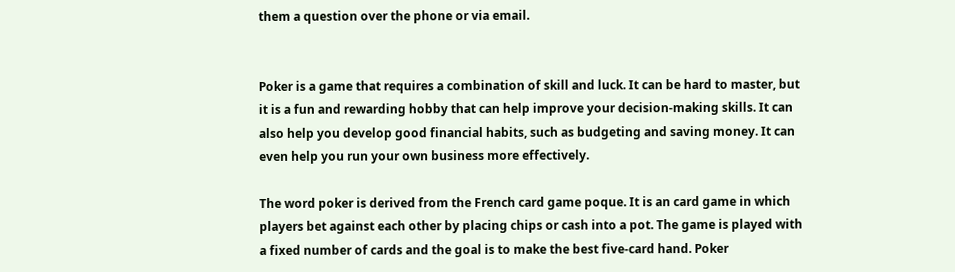them a question over the phone or via email.


Poker is a game that requires a combination of skill and luck. It can be hard to master, but it is a fun and rewarding hobby that can help improve your decision-making skills. It can also help you develop good financial habits, such as budgeting and saving money. It can even help you run your own business more effectively.

The word poker is derived from the French card game poque. It is an card game in which players bet against each other by placing chips or cash into a pot. The game is played with a fixed number of cards and the goal is to make the best five-card hand. Poker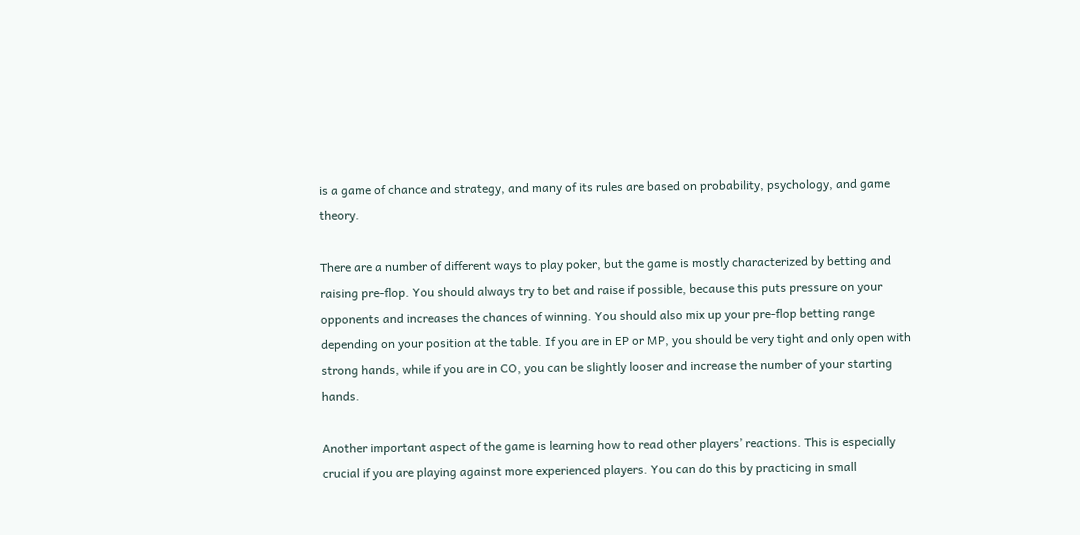is a game of chance and strategy, and many of its rules are based on probability, psychology, and game theory.

There are a number of different ways to play poker, but the game is mostly characterized by betting and raising pre-flop. You should always try to bet and raise if possible, because this puts pressure on your opponents and increases the chances of winning. You should also mix up your pre-flop betting range depending on your position at the table. If you are in EP or MP, you should be very tight and only open with strong hands, while if you are in CO, you can be slightly looser and increase the number of your starting hands.

Another important aspect of the game is learning how to read other players’ reactions. This is especially crucial if you are playing against more experienced players. You can do this by practicing in small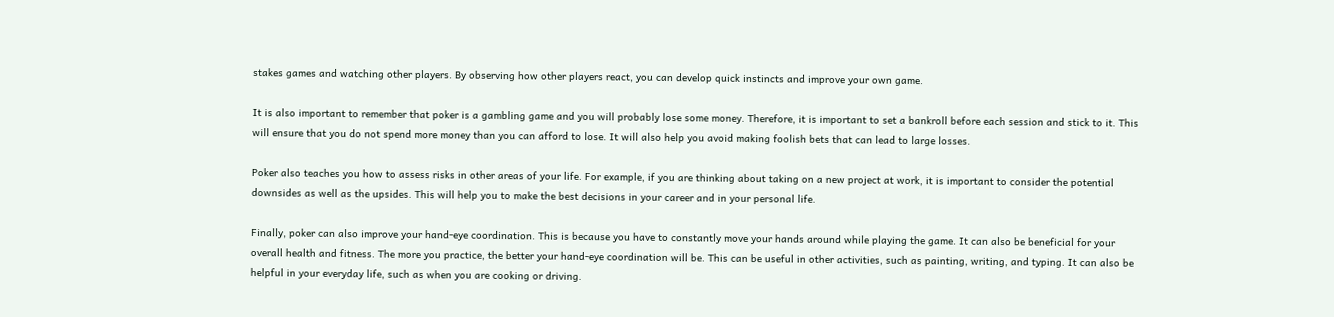stakes games and watching other players. By observing how other players react, you can develop quick instincts and improve your own game.

It is also important to remember that poker is a gambling game and you will probably lose some money. Therefore, it is important to set a bankroll before each session and stick to it. This will ensure that you do not spend more money than you can afford to lose. It will also help you avoid making foolish bets that can lead to large losses.

Poker also teaches you how to assess risks in other areas of your life. For example, if you are thinking about taking on a new project at work, it is important to consider the potential downsides as well as the upsides. This will help you to make the best decisions in your career and in your personal life.

Finally, poker can also improve your hand-eye coordination. This is because you have to constantly move your hands around while playing the game. It can also be beneficial for your overall health and fitness. The more you practice, the better your hand-eye coordination will be. This can be useful in other activities, such as painting, writing, and typing. It can also be helpful in your everyday life, such as when you are cooking or driving.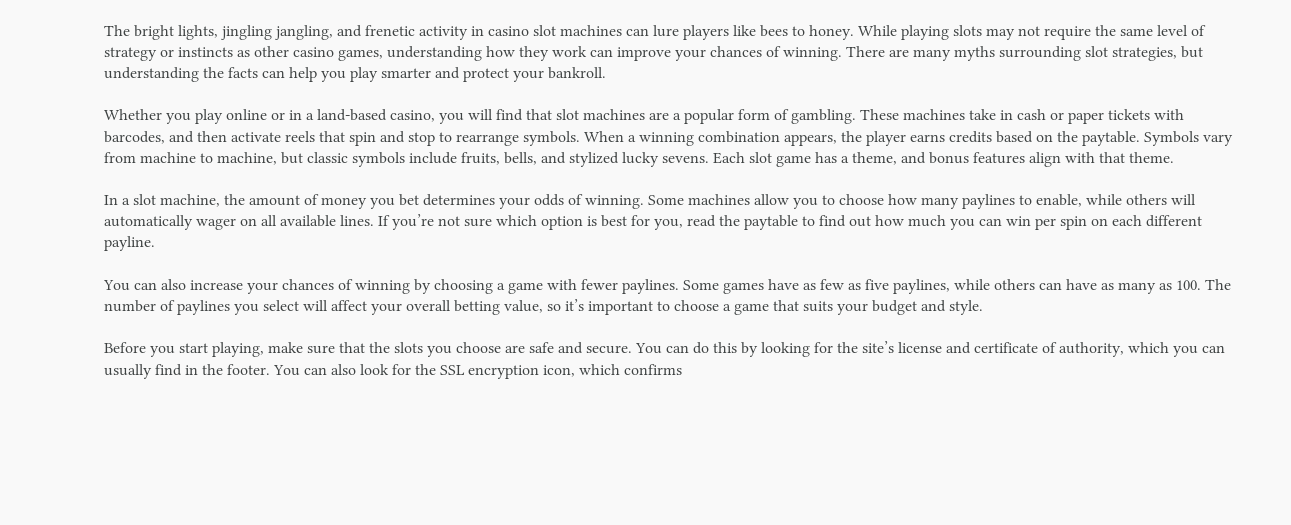The bright lights, jingling jangling, and frenetic activity in casino slot machines can lure players like bees to honey. While playing slots may not require the same level of strategy or instincts as other casino games, understanding how they work can improve your chances of winning. There are many myths surrounding slot strategies, but understanding the facts can help you play smarter and protect your bankroll.

Whether you play online or in a land-based casino, you will find that slot machines are a popular form of gambling. These machines take in cash or paper tickets with barcodes, and then activate reels that spin and stop to rearrange symbols. When a winning combination appears, the player earns credits based on the paytable. Symbols vary from machine to machine, but classic symbols include fruits, bells, and stylized lucky sevens. Each slot game has a theme, and bonus features align with that theme.

In a slot machine, the amount of money you bet determines your odds of winning. Some machines allow you to choose how many paylines to enable, while others will automatically wager on all available lines. If you’re not sure which option is best for you, read the paytable to find out how much you can win per spin on each different payline.

You can also increase your chances of winning by choosing a game with fewer paylines. Some games have as few as five paylines, while others can have as many as 100. The number of paylines you select will affect your overall betting value, so it’s important to choose a game that suits your budget and style.

Before you start playing, make sure that the slots you choose are safe and secure. You can do this by looking for the site’s license and certificate of authority, which you can usually find in the footer. You can also look for the SSL encryption icon, which confirms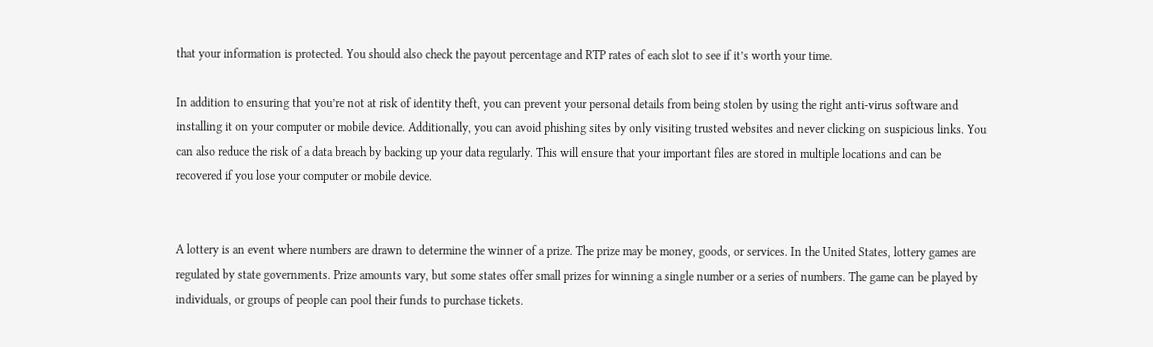that your information is protected. You should also check the payout percentage and RTP rates of each slot to see if it’s worth your time.

In addition to ensuring that you’re not at risk of identity theft, you can prevent your personal details from being stolen by using the right anti-virus software and installing it on your computer or mobile device. Additionally, you can avoid phishing sites by only visiting trusted websites and never clicking on suspicious links. You can also reduce the risk of a data breach by backing up your data regularly. This will ensure that your important files are stored in multiple locations and can be recovered if you lose your computer or mobile device.


A lottery is an event where numbers are drawn to determine the winner of a prize. The prize may be money, goods, or services. In the United States, lottery games are regulated by state governments. Prize amounts vary, but some states offer small prizes for winning a single number or a series of numbers. The game can be played by individuals, or groups of people can pool their funds to purchase tickets.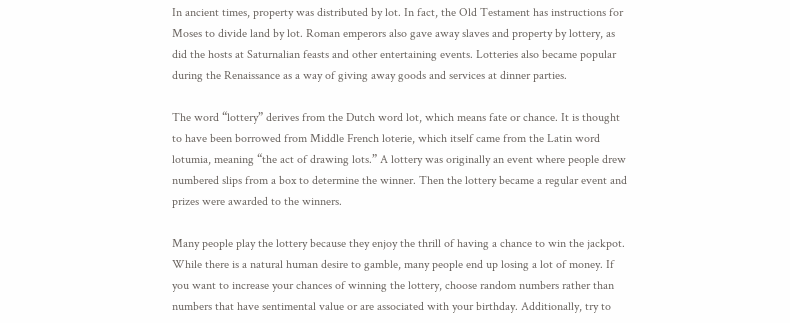In ancient times, property was distributed by lot. In fact, the Old Testament has instructions for Moses to divide land by lot. Roman emperors also gave away slaves and property by lottery, as did the hosts at Saturnalian feasts and other entertaining events. Lotteries also became popular during the Renaissance as a way of giving away goods and services at dinner parties.

The word “lottery” derives from the Dutch word lot, which means fate or chance. It is thought to have been borrowed from Middle French loterie, which itself came from the Latin word lotumia, meaning “the act of drawing lots.” A lottery was originally an event where people drew numbered slips from a box to determine the winner. Then the lottery became a regular event and prizes were awarded to the winners.

Many people play the lottery because they enjoy the thrill of having a chance to win the jackpot. While there is a natural human desire to gamble, many people end up losing a lot of money. If you want to increase your chances of winning the lottery, choose random numbers rather than numbers that have sentimental value or are associated with your birthday. Additionally, try to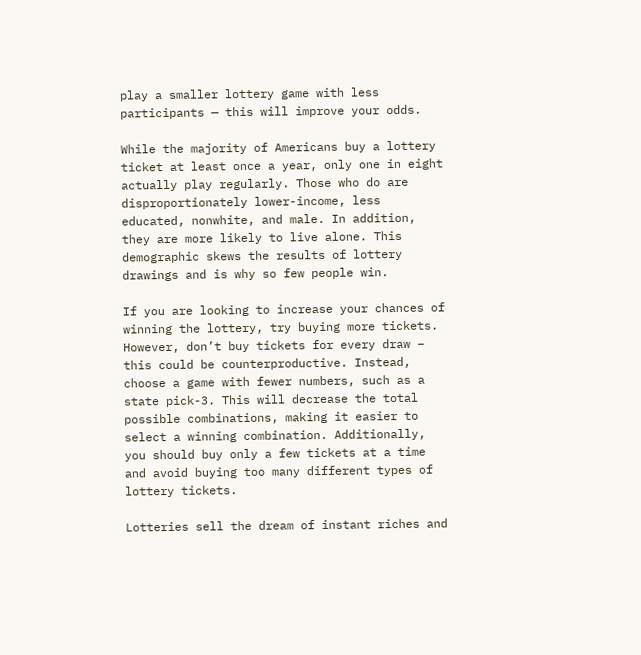play a smaller lottery game with less participants — this will improve your odds.

While the majority of Americans buy a lottery ticket at least once a year, only one in eight actually play regularly. Those who do are disproportionately lower-income, less educated, nonwhite, and male. In addition, they are more likely to live alone. This demographic skews the results of lottery drawings and is why so few people win.

If you are looking to increase your chances of winning the lottery, try buying more tickets. However, don’t buy tickets for every draw – this could be counterproductive. Instead, choose a game with fewer numbers, such as a state pick-3. This will decrease the total possible combinations, making it easier to select a winning combination. Additionally, you should buy only a few tickets at a time and avoid buying too many different types of lottery tickets.

Lotteries sell the dream of instant riches and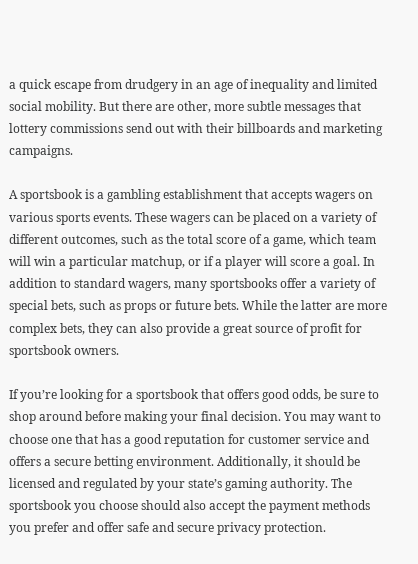a quick escape from drudgery in an age of inequality and limited social mobility. But there are other, more subtle messages that lottery commissions send out with their billboards and marketing campaigns.

A sportsbook is a gambling establishment that accepts wagers on various sports events. These wagers can be placed on a variety of different outcomes, such as the total score of a game, which team will win a particular matchup, or if a player will score a goal. In addition to standard wagers, many sportsbooks offer a variety of special bets, such as props or future bets. While the latter are more complex bets, they can also provide a great source of profit for sportsbook owners.

If you’re looking for a sportsbook that offers good odds, be sure to shop around before making your final decision. You may want to choose one that has a good reputation for customer service and offers a secure betting environment. Additionally, it should be licensed and regulated by your state’s gaming authority. The sportsbook you choose should also accept the payment methods you prefer and offer safe and secure privacy protection.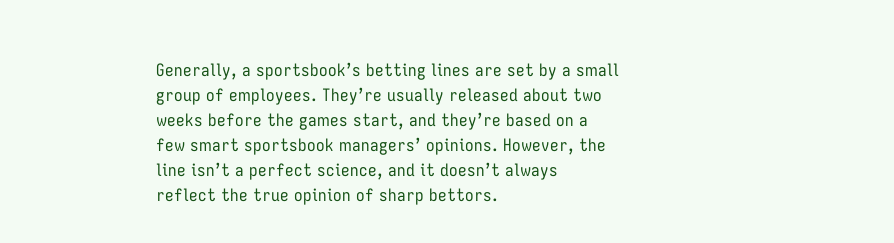Generally, a sportsbook’s betting lines are set by a small group of employees. They’re usually released about two weeks before the games start, and they’re based on a few smart sportsbook managers’ opinions. However, the line isn’t a perfect science, and it doesn’t always reflect the true opinion of sharp bettors.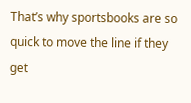That’s why sportsbooks are so quick to move the line if they get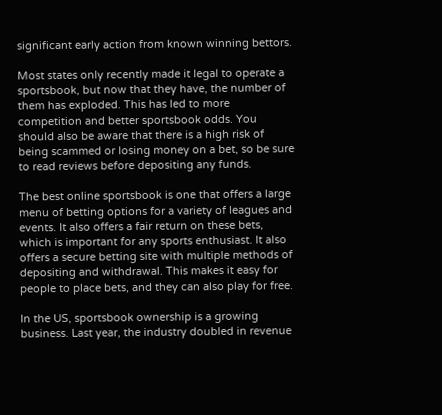significant early action from known winning bettors.

Most states only recently made it legal to operate a sportsbook, but now that they have, the number of them has exploded. This has led to more competition and better sportsbook odds. You should also be aware that there is a high risk of being scammed or losing money on a bet, so be sure to read reviews before depositing any funds.

The best online sportsbook is one that offers a large menu of betting options for a variety of leagues and events. It also offers a fair return on these bets, which is important for any sports enthusiast. It also offers a secure betting site with multiple methods of depositing and withdrawal. This makes it easy for people to place bets, and they can also play for free.

In the US, sportsbook ownership is a growing business. Last year, the industry doubled in revenue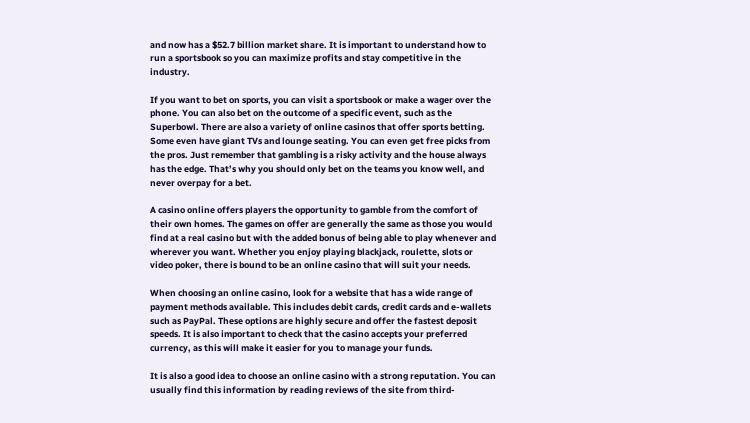and now has a $52.7 billion market share. It is important to understand how to run a sportsbook so you can maximize profits and stay competitive in the industry.

If you want to bet on sports, you can visit a sportsbook or make a wager over the phone. You can also bet on the outcome of a specific event, such as the Superbowl. There are also a variety of online casinos that offer sports betting. Some even have giant TVs and lounge seating. You can even get free picks from the pros. Just remember that gambling is a risky activity and the house always has the edge. That’s why you should only bet on the teams you know well, and never overpay for a bet.

A casino online offers players the opportunity to gamble from the comfort of their own homes. The games on offer are generally the same as those you would find at a real casino but with the added bonus of being able to play whenever and wherever you want. Whether you enjoy playing blackjack, roulette, slots or video poker, there is bound to be an online casino that will suit your needs.

When choosing an online casino, look for a website that has a wide range of payment methods available. This includes debit cards, credit cards and e-wallets such as PayPal. These options are highly secure and offer the fastest deposit speeds. It is also important to check that the casino accepts your preferred currency, as this will make it easier for you to manage your funds.

It is also a good idea to choose an online casino with a strong reputation. You can usually find this information by reading reviews of the site from third-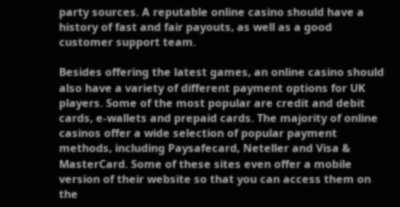party sources. A reputable online casino should have a history of fast and fair payouts, as well as a good customer support team.

Besides offering the latest games, an online casino should also have a variety of different payment options for UK players. Some of the most popular are credit and debit cards, e-wallets and prepaid cards. The majority of online casinos offer a wide selection of popular payment methods, including Paysafecard, Neteller and Visa & MasterCard. Some of these sites even offer a mobile version of their website so that you can access them on the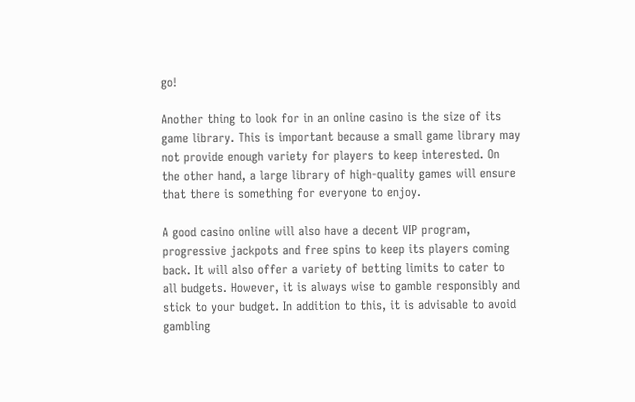go!

Another thing to look for in an online casino is the size of its game library. This is important because a small game library may not provide enough variety for players to keep interested. On the other hand, a large library of high-quality games will ensure that there is something for everyone to enjoy.

A good casino online will also have a decent VIP program, progressive jackpots and free spins to keep its players coming back. It will also offer a variety of betting limits to cater to all budgets. However, it is always wise to gamble responsibly and stick to your budget. In addition to this, it is advisable to avoid gambling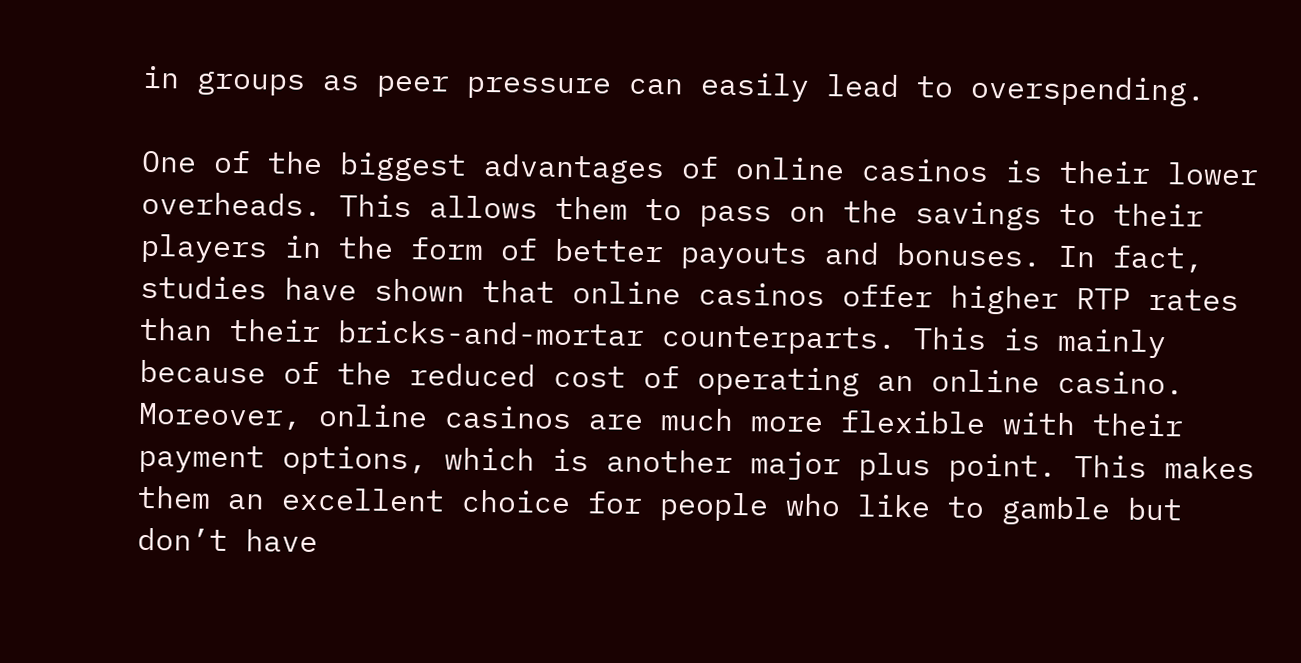in groups as peer pressure can easily lead to overspending.

One of the biggest advantages of online casinos is their lower overheads. This allows them to pass on the savings to their players in the form of better payouts and bonuses. In fact, studies have shown that online casinos offer higher RTP rates than their bricks-and-mortar counterparts. This is mainly because of the reduced cost of operating an online casino. Moreover, online casinos are much more flexible with their payment options, which is another major plus point. This makes them an excellent choice for people who like to gamble but don’t have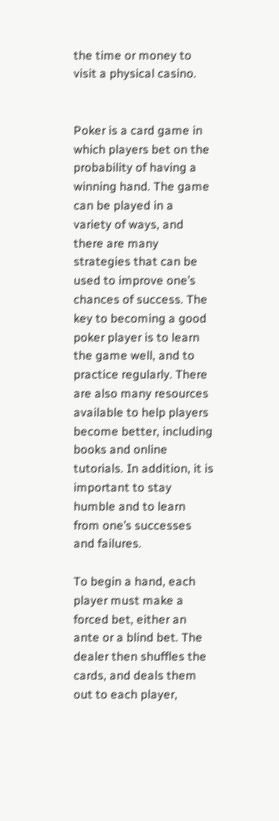the time or money to visit a physical casino.


Poker is a card game in which players bet on the probability of having a winning hand. The game can be played in a variety of ways, and there are many strategies that can be used to improve one’s chances of success. The key to becoming a good poker player is to learn the game well, and to practice regularly. There are also many resources available to help players become better, including books and online tutorials. In addition, it is important to stay humble and to learn from one’s successes and failures.

To begin a hand, each player must make a forced bet, either an ante or a blind bet. The dealer then shuffles the cards, and deals them out to each player,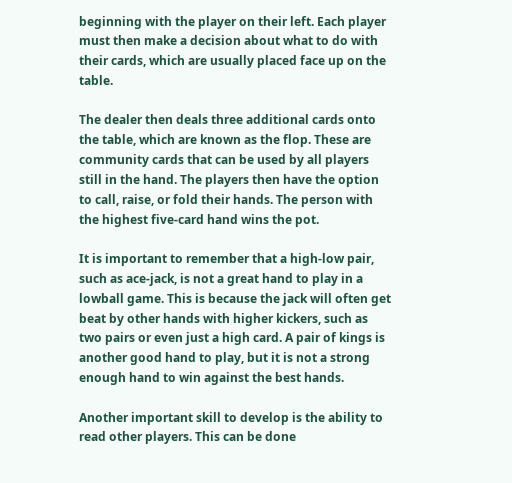beginning with the player on their left. Each player must then make a decision about what to do with their cards, which are usually placed face up on the table.

The dealer then deals three additional cards onto the table, which are known as the flop. These are community cards that can be used by all players still in the hand. The players then have the option to call, raise, or fold their hands. The person with the highest five-card hand wins the pot.

It is important to remember that a high-low pair, such as ace-jack, is not a great hand to play in a lowball game. This is because the jack will often get beat by other hands with higher kickers, such as two pairs or even just a high card. A pair of kings is another good hand to play, but it is not a strong enough hand to win against the best hands.

Another important skill to develop is the ability to read other players. This can be done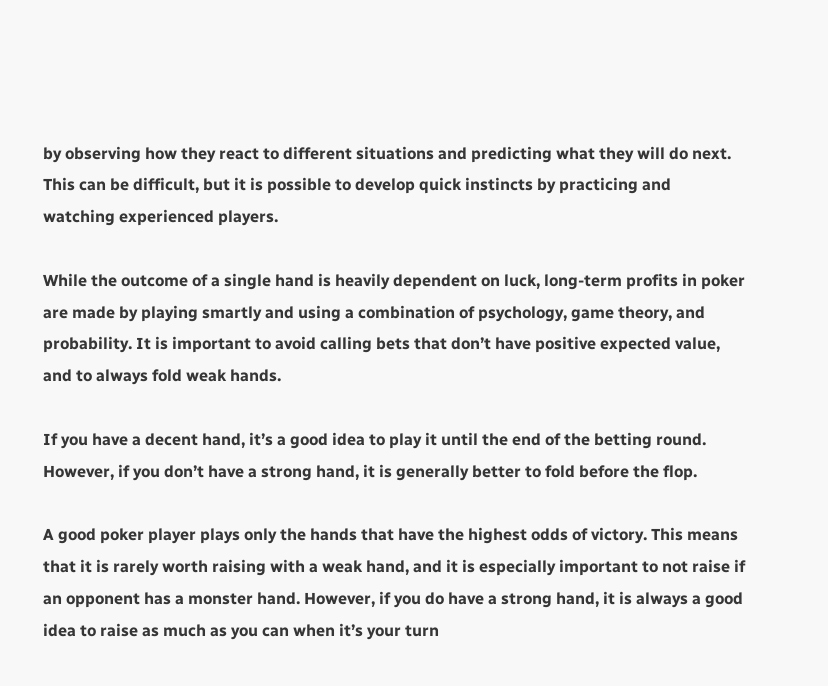by observing how they react to different situations and predicting what they will do next. This can be difficult, but it is possible to develop quick instincts by practicing and watching experienced players.

While the outcome of a single hand is heavily dependent on luck, long-term profits in poker are made by playing smartly and using a combination of psychology, game theory, and probability. It is important to avoid calling bets that don’t have positive expected value, and to always fold weak hands.

If you have a decent hand, it’s a good idea to play it until the end of the betting round. However, if you don’t have a strong hand, it is generally better to fold before the flop.

A good poker player plays only the hands that have the highest odds of victory. This means that it is rarely worth raising with a weak hand, and it is especially important to not raise if an opponent has a monster hand. However, if you do have a strong hand, it is always a good idea to raise as much as you can when it’s your turn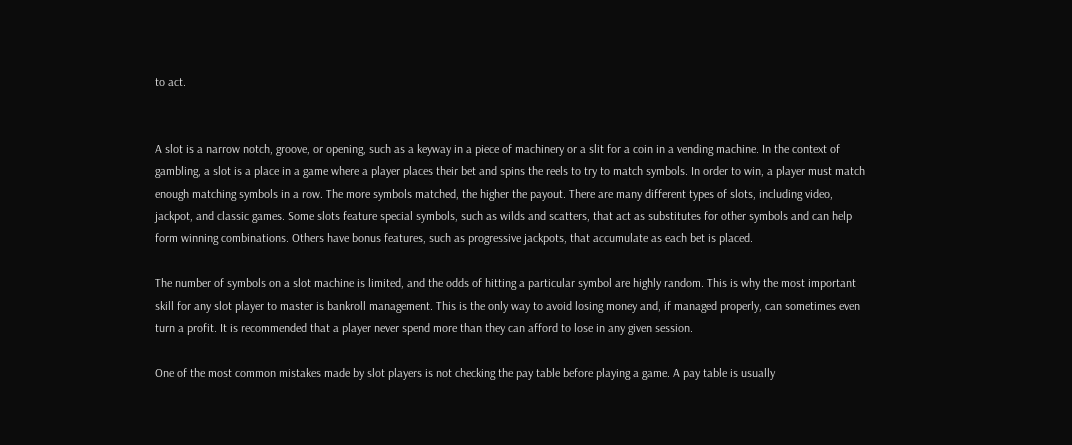to act.


A slot is a narrow notch, groove, or opening, such as a keyway in a piece of machinery or a slit for a coin in a vending machine. In the context of gambling, a slot is a place in a game where a player places their bet and spins the reels to try to match symbols. In order to win, a player must match enough matching symbols in a row. The more symbols matched, the higher the payout. There are many different types of slots, including video, jackpot, and classic games. Some slots feature special symbols, such as wilds and scatters, that act as substitutes for other symbols and can help form winning combinations. Others have bonus features, such as progressive jackpots, that accumulate as each bet is placed.

The number of symbols on a slot machine is limited, and the odds of hitting a particular symbol are highly random. This is why the most important skill for any slot player to master is bankroll management. This is the only way to avoid losing money and, if managed properly, can sometimes even turn a profit. It is recommended that a player never spend more than they can afford to lose in any given session.

One of the most common mistakes made by slot players is not checking the pay table before playing a game. A pay table is usually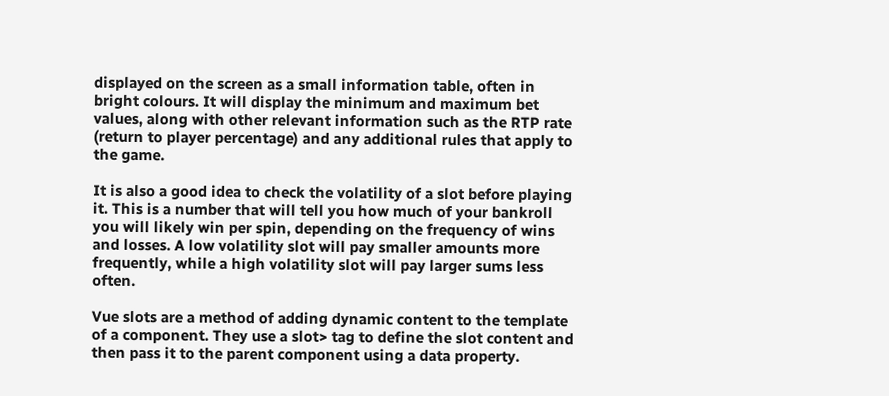displayed on the screen as a small information table, often in bright colours. It will display the minimum and maximum bet values, along with other relevant information such as the RTP rate (return to player percentage) and any additional rules that apply to the game.

It is also a good idea to check the volatility of a slot before playing it. This is a number that will tell you how much of your bankroll you will likely win per spin, depending on the frequency of wins and losses. A low volatility slot will pay smaller amounts more frequently, while a high volatility slot will pay larger sums less often.

Vue slots are a method of adding dynamic content to the template of a component. They use a slot> tag to define the slot content and then pass it to the parent component using a data property.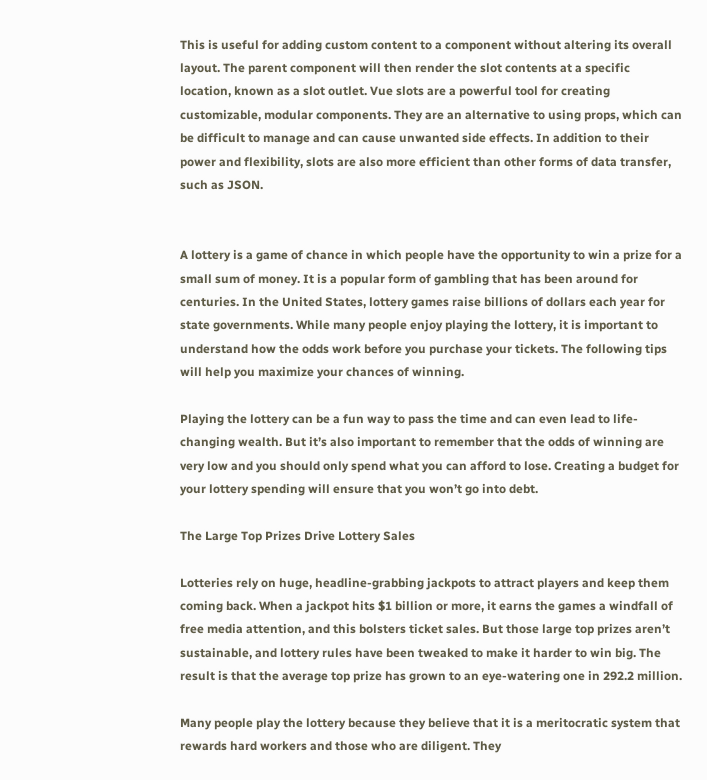This is useful for adding custom content to a component without altering its overall layout. The parent component will then render the slot contents at a specific location, known as a slot outlet. Vue slots are a powerful tool for creating customizable, modular components. They are an alternative to using props, which can be difficult to manage and can cause unwanted side effects. In addition to their power and flexibility, slots are also more efficient than other forms of data transfer, such as JSON.


A lottery is a game of chance in which people have the opportunity to win a prize for a small sum of money. It is a popular form of gambling that has been around for centuries. In the United States, lottery games raise billions of dollars each year for state governments. While many people enjoy playing the lottery, it is important to understand how the odds work before you purchase your tickets. The following tips will help you maximize your chances of winning.

Playing the lottery can be a fun way to pass the time and can even lead to life-changing wealth. But it’s also important to remember that the odds of winning are very low and you should only spend what you can afford to lose. Creating a budget for your lottery spending will ensure that you won’t go into debt.

The Large Top Prizes Drive Lottery Sales

Lotteries rely on huge, headline-grabbing jackpots to attract players and keep them coming back. When a jackpot hits $1 billion or more, it earns the games a windfall of free media attention, and this bolsters ticket sales. But those large top prizes aren’t sustainable, and lottery rules have been tweaked to make it harder to win big. The result is that the average top prize has grown to an eye-watering one in 292.2 million.

Many people play the lottery because they believe that it is a meritocratic system that rewards hard workers and those who are diligent. They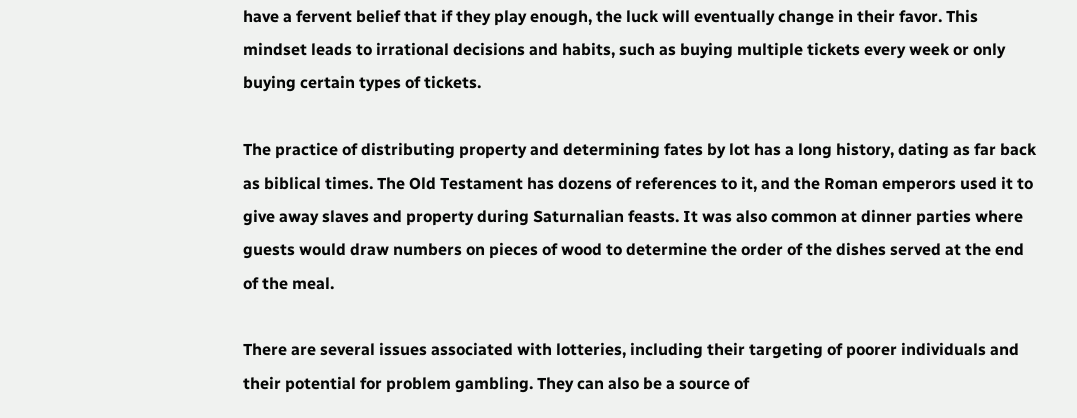have a fervent belief that if they play enough, the luck will eventually change in their favor. This mindset leads to irrational decisions and habits, such as buying multiple tickets every week or only buying certain types of tickets.

The practice of distributing property and determining fates by lot has a long history, dating as far back as biblical times. The Old Testament has dozens of references to it, and the Roman emperors used it to give away slaves and property during Saturnalian feasts. It was also common at dinner parties where guests would draw numbers on pieces of wood to determine the order of the dishes served at the end of the meal.

There are several issues associated with lotteries, including their targeting of poorer individuals and their potential for problem gambling. They can also be a source of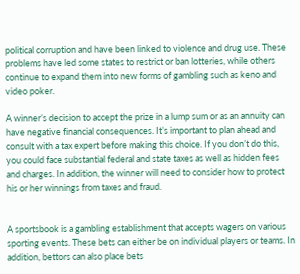political corruption and have been linked to violence and drug use. These problems have led some states to restrict or ban lotteries, while others continue to expand them into new forms of gambling such as keno and video poker.

A winner’s decision to accept the prize in a lump sum or as an annuity can have negative financial consequences. It’s important to plan ahead and consult with a tax expert before making this choice. If you don’t do this, you could face substantial federal and state taxes as well as hidden fees and charges. In addition, the winner will need to consider how to protect his or her winnings from taxes and fraud.


A sportsbook is a gambling establishment that accepts wagers on various sporting events. These bets can either be on individual players or teams. In addition, bettors can also place bets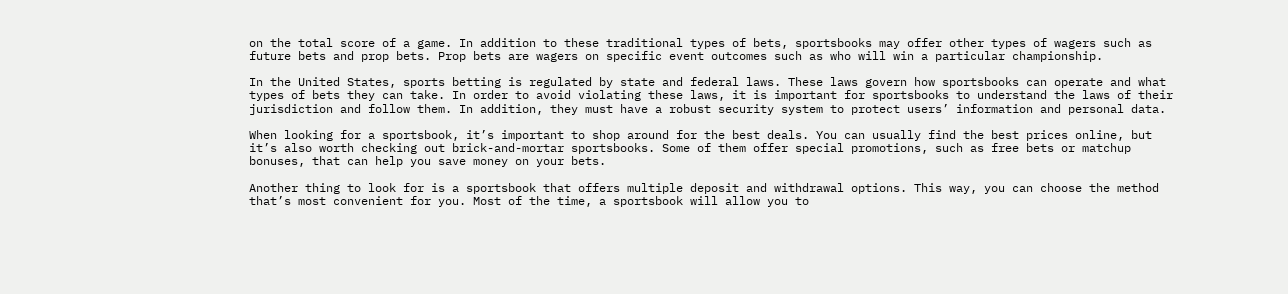on the total score of a game. In addition to these traditional types of bets, sportsbooks may offer other types of wagers such as future bets and prop bets. Prop bets are wagers on specific event outcomes such as who will win a particular championship.

In the United States, sports betting is regulated by state and federal laws. These laws govern how sportsbooks can operate and what types of bets they can take. In order to avoid violating these laws, it is important for sportsbooks to understand the laws of their jurisdiction and follow them. In addition, they must have a robust security system to protect users’ information and personal data.

When looking for a sportsbook, it’s important to shop around for the best deals. You can usually find the best prices online, but it’s also worth checking out brick-and-mortar sportsbooks. Some of them offer special promotions, such as free bets or matchup bonuses, that can help you save money on your bets.

Another thing to look for is a sportsbook that offers multiple deposit and withdrawal options. This way, you can choose the method that’s most convenient for you. Most of the time, a sportsbook will allow you to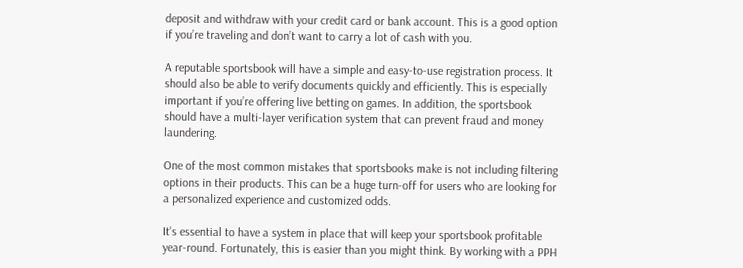deposit and withdraw with your credit card or bank account. This is a good option if you’re traveling and don’t want to carry a lot of cash with you.

A reputable sportsbook will have a simple and easy-to-use registration process. It should also be able to verify documents quickly and efficiently. This is especially important if you’re offering live betting on games. In addition, the sportsbook should have a multi-layer verification system that can prevent fraud and money laundering.

One of the most common mistakes that sportsbooks make is not including filtering options in their products. This can be a huge turn-off for users who are looking for a personalized experience and customized odds.

It’s essential to have a system in place that will keep your sportsbook profitable year-round. Fortunately, this is easier than you might think. By working with a PPH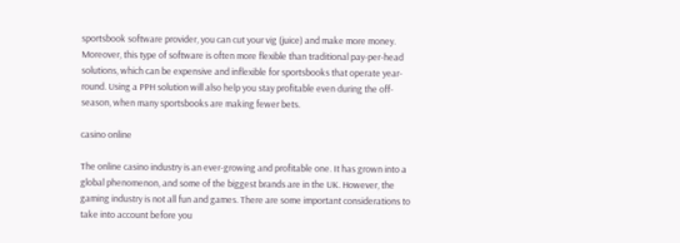sportsbook software provider, you can cut your vig (juice) and make more money. Moreover, this type of software is often more flexible than traditional pay-per-head solutions, which can be expensive and inflexible for sportsbooks that operate year-round. Using a PPH solution will also help you stay profitable even during the off-season, when many sportsbooks are making fewer bets.

casino online

The online casino industry is an ever-growing and profitable one. It has grown into a global phenomenon, and some of the biggest brands are in the UK. However, the gaming industry is not all fun and games. There are some important considerations to take into account before you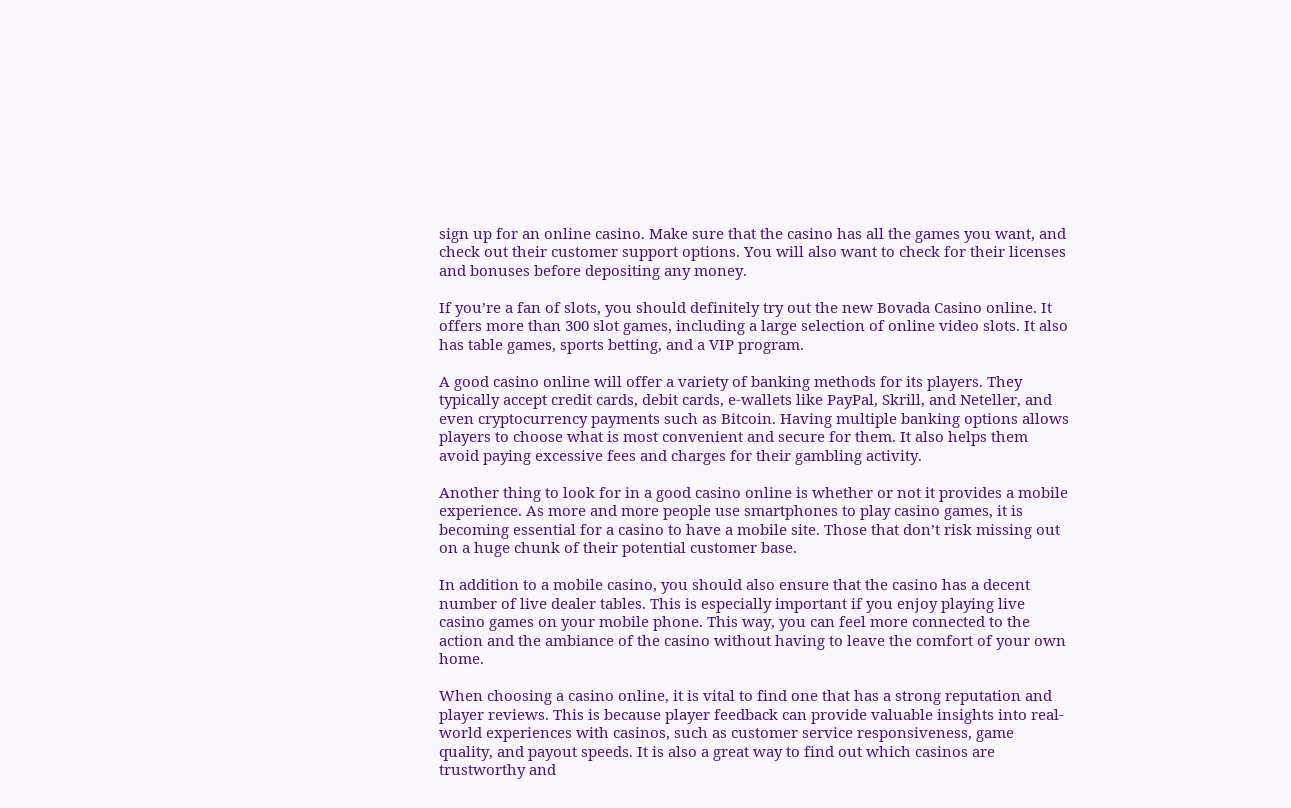sign up for an online casino. Make sure that the casino has all the games you want, and check out their customer support options. You will also want to check for their licenses and bonuses before depositing any money.

If you’re a fan of slots, you should definitely try out the new Bovada Casino online. It offers more than 300 slot games, including a large selection of online video slots. It also has table games, sports betting, and a VIP program.

A good casino online will offer a variety of banking methods for its players. They typically accept credit cards, debit cards, e-wallets like PayPal, Skrill, and Neteller, and even cryptocurrency payments such as Bitcoin. Having multiple banking options allows players to choose what is most convenient and secure for them. It also helps them avoid paying excessive fees and charges for their gambling activity.

Another thing to look for in a good casino online is whether or not it provides a mobile experience. As more and more people use smartphones to play casino games, it is becoming essential for a casino to have a mobile site. Those that don’t risk missing out on a huge chunk of their potential customer base.

In addition to a mobile casino, you should also ensure that the casino has a decent number of live dealer tables. This is especially important if you enjoy playing live casino games on your mobile phone. This way, you can feel more connected to the action and the ambiance of the casino without having to leave the comfort of your own home.

When choosing a casino online, it is vital to find one that has a strong reputation and player reviews. This is because player feedback can provide valuable insights into real-world experiences with casinos, such as customer service responsiveness, game quality, and payout speeds. It is also a great way to find out which casinos are trustworthy and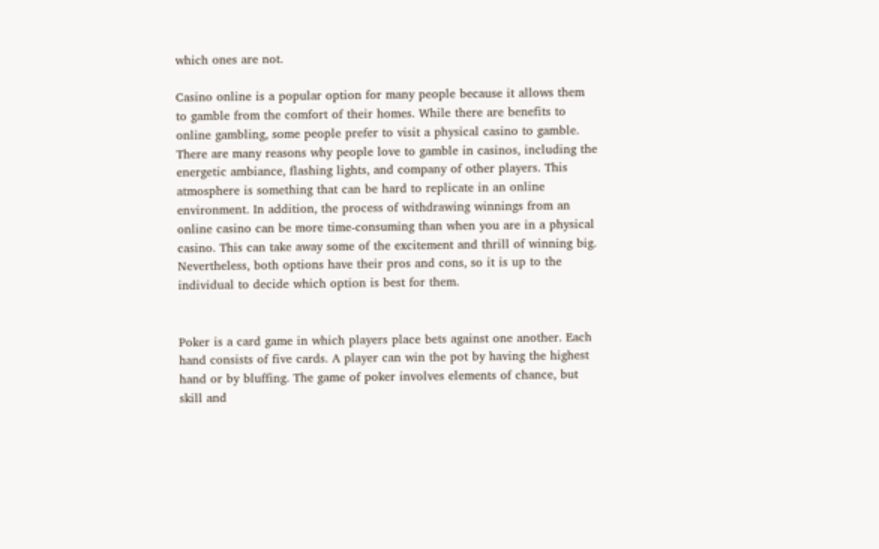which ones are not.

Casino online is a popular option for many people because it allows them to gamble from the comfort of their homes. While there are benefits to online gambling, some people prefer to visit a physical casino to gamble. There are many reasons why people love to gamble in casinos, including the energetic ambiance, flashing lights, and company of other players. This atmosphere is something that can be hard to replicate in an online environment. In addition, the process of withdrawing winnings from an online casino can be more time-consuming than when you are in a physical casino. This can take away some of the excitement and thrill of winning big. Nevertheless, both options have their pros and cons, so it is up to the individual to decide which option is best for them.


Poker is a card game in which players place bets against one another. Each hand consists of five cards. A player can win the pot by having the highest hand or by bluffing. The game of poker involves elements of chance, but skill and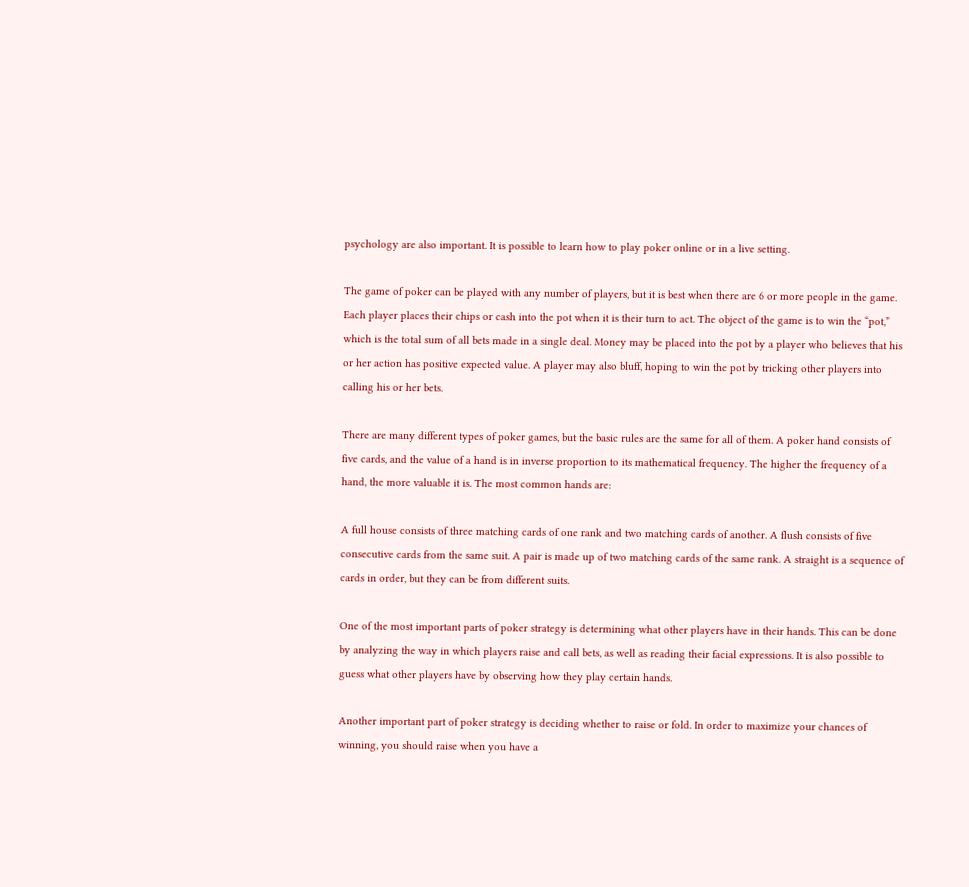psychology are also important. It is possible to learn how to play poker online or in a live setting.

The game of poker can be played with any number of players, but it is best when there are 6 or more people in the game. Each player places their chips or cash into the pot when it is their turn to act. The object of the game is to win the “pot,” which is the total sum of all bets made in a single deal. Money may be placed into the pot by a player who believes that his or her action has positive expected value. A player may also bluff, hoping to win the pot by tricking other players into calling his or her bets.

There are many different types of poker games, but the basic rules are the same for all of them. A poker hand consists of five cards, and the value of a hand is in inverse proportion to its mathematical frequency. The higher the frequency of a hand, the more valuable it is. The most common hands are:

A full house consists of three matching cards of one rank and two matching cards of another. A flush consists of five consecutive cards from the same suit. A pair is made up of two matching cards of the same rank. A straight is a sequence of cards in order, but they can be from different suits.

One of the most important parts of poker strategy is determining what other players have in their hands. This can be done by analyzing the way in which players raise and call bets, as well as reading their facial expressions. It is also possible to guess what other players have by observing how they play certain hands.

Another important part of poker strategy is deciding whether to raise or fold. In order to maximize your chances of winning, you should raise when you have a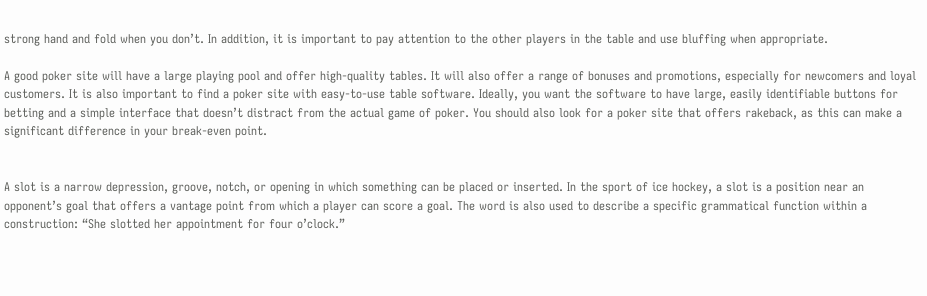strong hand and fold when you don’t. In addition, it is important to pay attention to the other players in the table and use bluffing when appropriate.

A good poker site will have a large playing pool and offer high-quality tables. It will also offer a range of bonuses and promotions, especially for newcomers and loyal customers. It is also important to find a poker site with easy-to-use table software. Ideally, you want the software to have large, easily identifiable buttons for betting and a simple interface that doesn’t distract from the actual game of poker. You should also look for a poker site that offers rakeback, as this can make a significant difference in your break-even point.


A slot is a narrow depression, groove, notch, or opening in which something can be placed or inserted. In the sport of ice hockey, a slot is a position near an opponent’s goal that offers a vantage point from which a player can score a goal. The word is also used to describe a specific grammatical function within a construction: “She slotted her appointment for four o’clock.”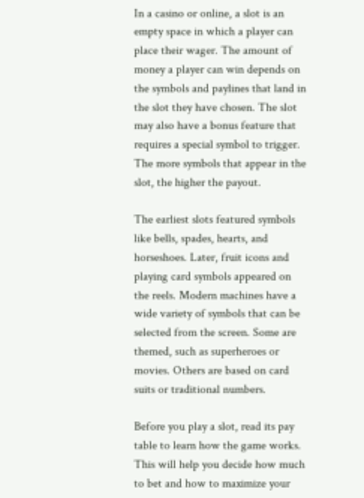In a casino or online, a slot is an empty space in which a player can place their wager. The amount of money a player can win depends on the symbols and paylines that land in the slot they have chosen. The slot may also have a bonus feature that requires a special symbol to trigger. The more symbols that appear in the slot, the higher the payout.

The earliest slots featured symbols like bells, spades, hearts, and horseshoes. Later, fruit icons and playing card symbols appeared on the reels. Modern machines have a wide variety of symbols that can be selected from the screen. Some are themed, such as superheroes or movies. Others are based on card suits or traditional numbers.

Before you play a slot, read its pay table to learn how the game works. This will help you decide how much to bet and how to maximize your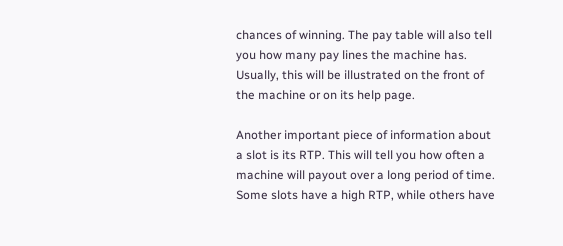chances of winning. The pay table will also tell you how many pay lines the machine has. Usually, this will be illustrated on the front of the machine or on its help page.

Another important piece of information about a slot is its RTP. This will tell you how often a machine will payout over a long period of time. Some slots have a high RTP, while others have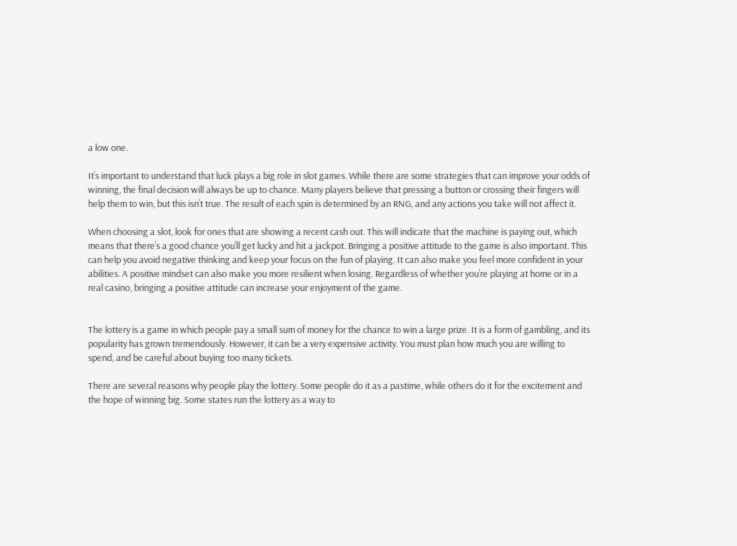a low one.

It’s important to understand that luck plays a big role in slot games. While there are some strategies that can improve your odds of winning, the final decision will always be up to chance. Many players believe that pressing a button or crossing their fingers will help them to win, but this isn’t true. The result of each spin is determined by an RNG, and any actions you take will not affect it.

When choosing a slot, look for ones that are showing a recent cash out. This will indicate that the machine is paying out, which means that there’s a good chance you’ll get lucky and hit a jackpot. Bringing a positive attitude to the game is also important. This can help you avoid negative thinking and keep your focus on the fun of playing. It can also make you feel more confident in your abilities. A positive mindset can also make you more resilient when losing. Regardless of whether you’re playing at home or in a real casino, bringing a positive attitude can increase your enjoyment of the game.


The lottery is a game in which people pay a small sum of money for the chance to win a large prize. It is a form of gambling, and its popularity has grown tremendously. However, it can be a very expensive activity. You must plan how much you are willing to spend, and be careful about buying too many tickets.

There are several reasons why people play the lottery. Some people do it as a pastime, while others do it for the excitement and the hope of winning big. Some states run the lottery as a way to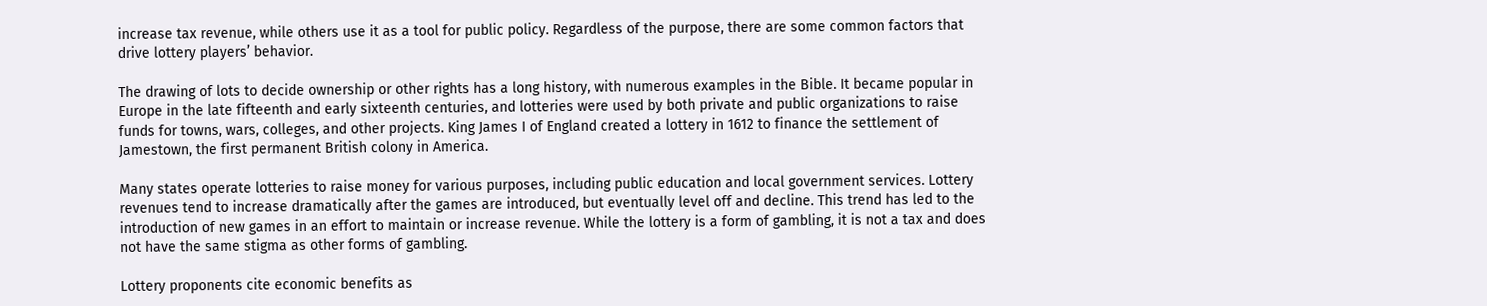increase tax revenue, while others use it as a tool for public policy. Regardless of the purpose, there are some common factors that drive lottery players’ behavior.

The drawing of lots to decide ownership or other rights has a long history, with numerous examples in the Bible. It became popular in Europe in the late fifteenth and early sixteenth centuries, and lotteries were used by both private and public organizations to raise funds for towns, wars, colleges, and other projects. King James I of England created a lottery in 1612 to finance the settlement of Jamestown, the first permanent British colony in America.

Many states operate lotteries to raise money for various purposes, including public education and local government services. Lottery revenues tend to increase dramatically after the games are introduced, but eventually level off and decline. This trend has led to the introduction of new games in an effort to maintain or increase revenue. While the lottery is a form of gambling, it is not a tax and does not have the same stigma as other forms of gambling.

Lottery proponents cite economic benefits as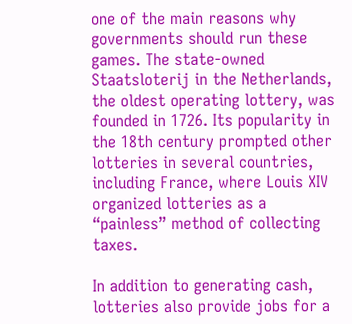one of the main reasons why governments should run these games. The state-owned Staatsloterij in the Netherlands, the oldest operating lottery, was founded in 1726. Its popularity in the 18th century prompted other lotteries in several countries, including France, where Louis XIV organized lotteries as a “painless” method of collecting taxes.

In addition to generating cash, lotteries also provide jobs for a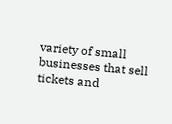variety of small businesses that sell tickets and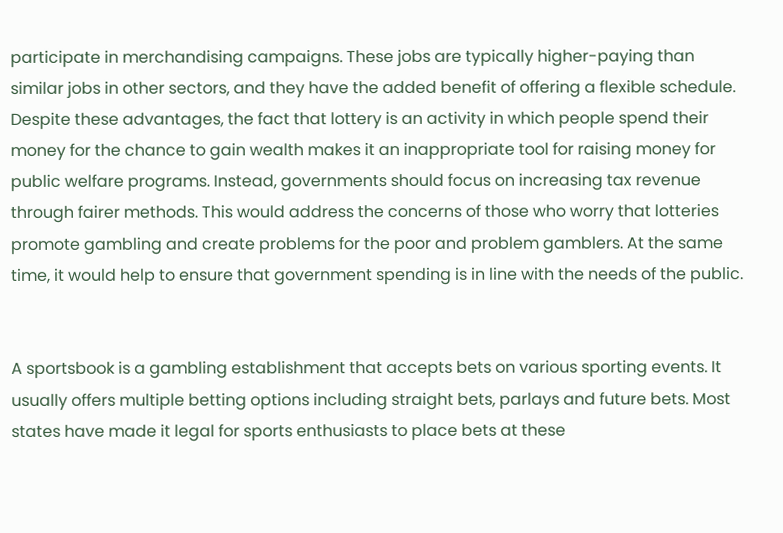participate in merchandising campaigns. These jobs are typically higher-paying than similar jobs in other sectors, and they have the added benefit of offering a flexible schedule. Despite these advantages, the fact that lottery is an activity in which people spend their money for the chance to gain wealth makes it an inappropriate tool for raising money for public welfare programs. Instead, governments should focus on increasing tax revenue through fairer methods. This would address the concerns of those who worry that lotteries promote gambling and create problems for the poor and problem gamblers. At the same time, it would help to ensure that government spending is in line with the needs of the public.


A sportsbook is a gambling establishment that accepts bets on various sporting events. It usually offers multiple betting options including straight bets, parlays and future bets. Most states have made it legal for sports enthusiasts to place bets at these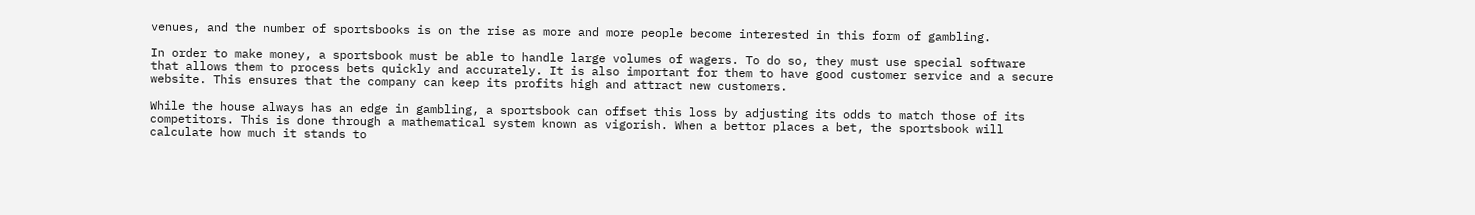venues, and the number of sportsbooks is on the rise as more and more people become interested in this form of gambling.

In order to make money, a sportsbook must be able to handle large volumes of wagers. To do so, they must use special software that allows them to process bets quickly and accurately. It is also important for them to have good customer service and a secure website. This ensures that the company can keep its profits high and attract new customers.

While the house always has an edge in gambling, a sportsbook can offset this loss by adjusting its odds to match those of its competitors. This is done through a mathematical system known as vigorish. When a bettor places a bet, the sportsbook will calculate how much it stands to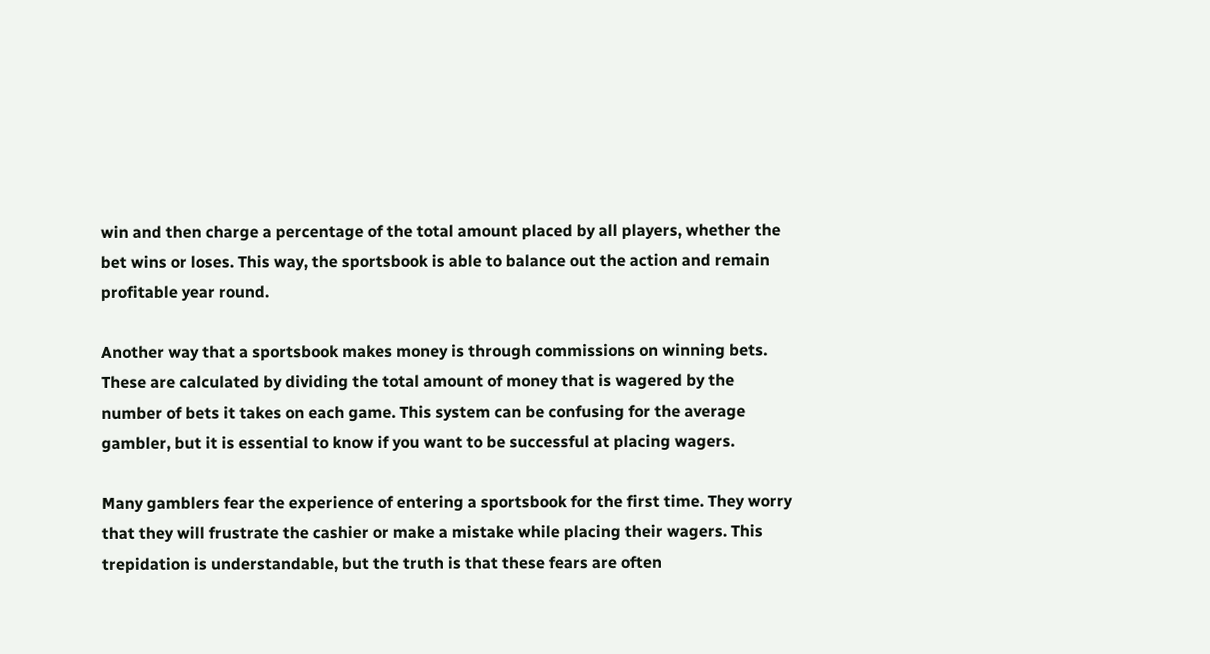win and then charge a percentage of the total amount placed by all players, whether the bet wins or loses. This way, the sportsbook is able to balance out the action and remain profitable year round.

Another way that a sportsbook makes money is through commissions on winning bets. These are calculated by dividing the total amount of money that is wagered by the number of bets it takes on each game. This system can be confusing for the average gambler, but it is essential to know if you want to be successful at placing wagers.

Many gamblers fear the experience of entering a sportsbook for the first time. They worry that they will frustrate the cashier or make a mistake while placing their wagers. This trepidation is understandable, but the truth is that these fears are often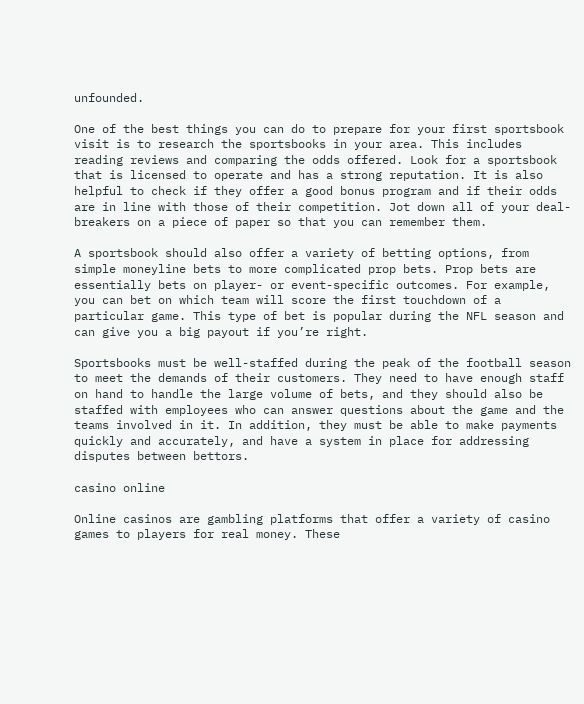unfounded.

One of the best things you can do to prepare for your first sportsbook visit is to research the sportsbooks in your area. This includes reading reviews and comparing the odds offered. Look for a sportsbook that is licensed to operate and has a strong reputation. It is also helpful to check if they offer a good bonus program and if their odds are in line with those of their competition. Jot down all of your deal-breakers on a piece of paper so that you can remember them.

A sportsbook should also offer a variety of betting options, from simple moneyline bets to more complicated prop bets. Prop bets are essentially bets on player- or event-specific outcomes. For example, you can bet on which team will score the first touchdown of a particular game. This type of bet is popular during the NFL season and can give you a big payout if you’re right.

Sportsbooks must be well-staffed during the peak of the football season to meet the demands of their customers. They need to have enough staff on hand to handle the large volume of bets, and they should also be staffed with employees who can answer questions about the game and the teams involved in it. In addition, they must be able to make payments quickly and accurately, and have a system in place for addressing disputes between bettors.

casino online

Online casinos are gambling platforms that offer a variety of casino games to players for real money. These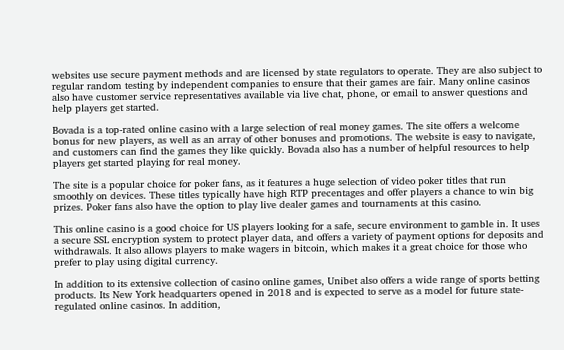websites use secure payment methods and are licensed by state regulators to operate. They are also subject to regular random testing by independent companies to ensure that their games are fair. Many online casinos also have customer service representatives available via live chat, phone, or email to answer questions and help players get started.

Bovada is a top-rated online casino with a large selection of real money games. The site offers a welcome bonus for new players, as well as an array of other bonuses and promotions. The website is easy to navigate, and customers can find the games they like quickly. Bovada also has a number of helpful resources to help players get started playing for real money.

The site is a popular choice for poker fans, as it features a huge selection of video poker titles that run smoothly on devices. These titles typically have high RTP precentages and offer players a chance to win big prizes. Poker fans also have the option to play live dealer games and tournaments at this casino.

This online casino is a good choice for US players looking for a safe, secure environment to gamble in. It uses a secure SSL encryption system to protect player data, and offers a variety of payment options for deposits and withdrawals. It also allows players to make wagers in bitcoin, which makes it a great choice for those who prefer to play using digital currency.

In addition to its extensive collection of casino online games, Unibet also offers a wide range of sports betting products. Its New York headquarters opened in 2018 and is expected to serve as a model for future state-regulated online casinos. In addition,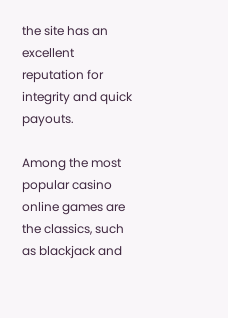the site has an excellent reputation for integrity and quick payouts.

Among the most popular casino online games are the classics, such as blackjack and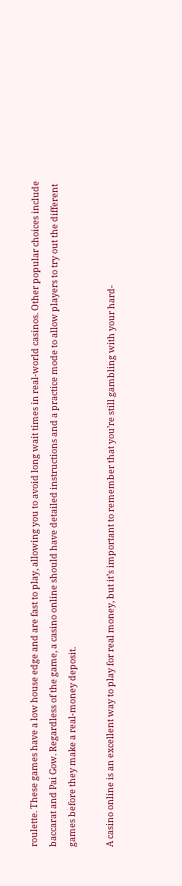roulette. These games have a low house edge and are fast to play, allowing you to avoid long wait times in real-world casinos. Other popular choices include baccarat and Pai Gow. Regardless of the game, a casino online should have detailed instructions and a practice mode to allow players to try out the different games before they make a real-money deposit.

A casino online is an excellent way to play for real money, but it’s important to remember that you’re still gambling with your hard-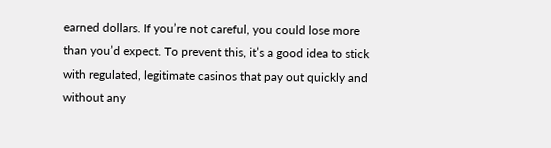earned dollars. If you’re not careful, you could lose more than you’d expect. To prevent this, it’s a good idea to stick with regulated, legitimate casinos that pay out quickly and without any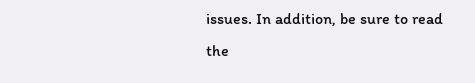issues. In addition, be sure to read the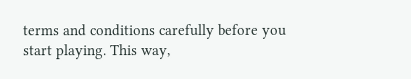terms and conditions carefully before you start playing. This way,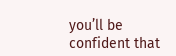you’ll be confident that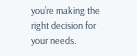you’re making the right decision for your needs.